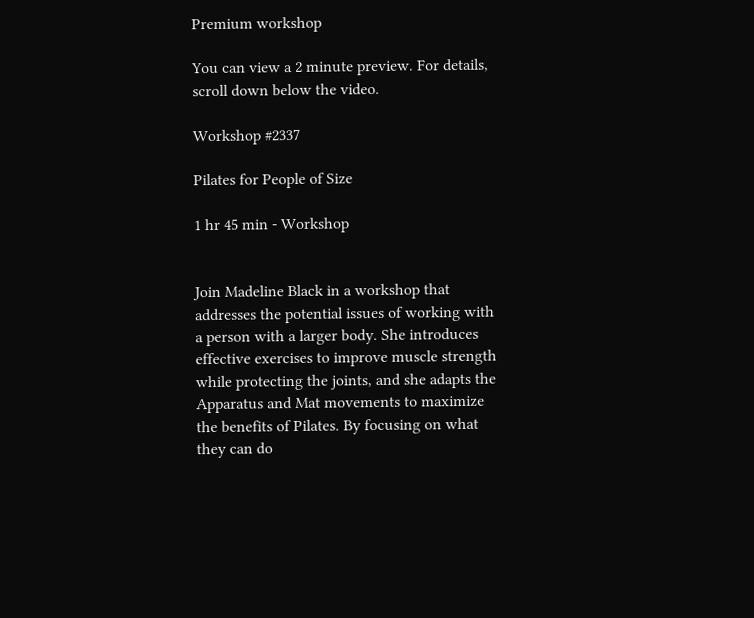Premium workshop

You can view a 2 minute preview. For details, scroll down below the video.

Workshop #2337

Pilates for People of Size

1 hr 45 min - Workshop


Join Madeline Black in a workshop that addresses the potential issues of working with a person with a larger body. She introduces effective exercises to improve muscle strength while protecting the joints, and she adapts the Apparatus and Mat movements to maximize the benefits of Pilates. By focusing on what they can do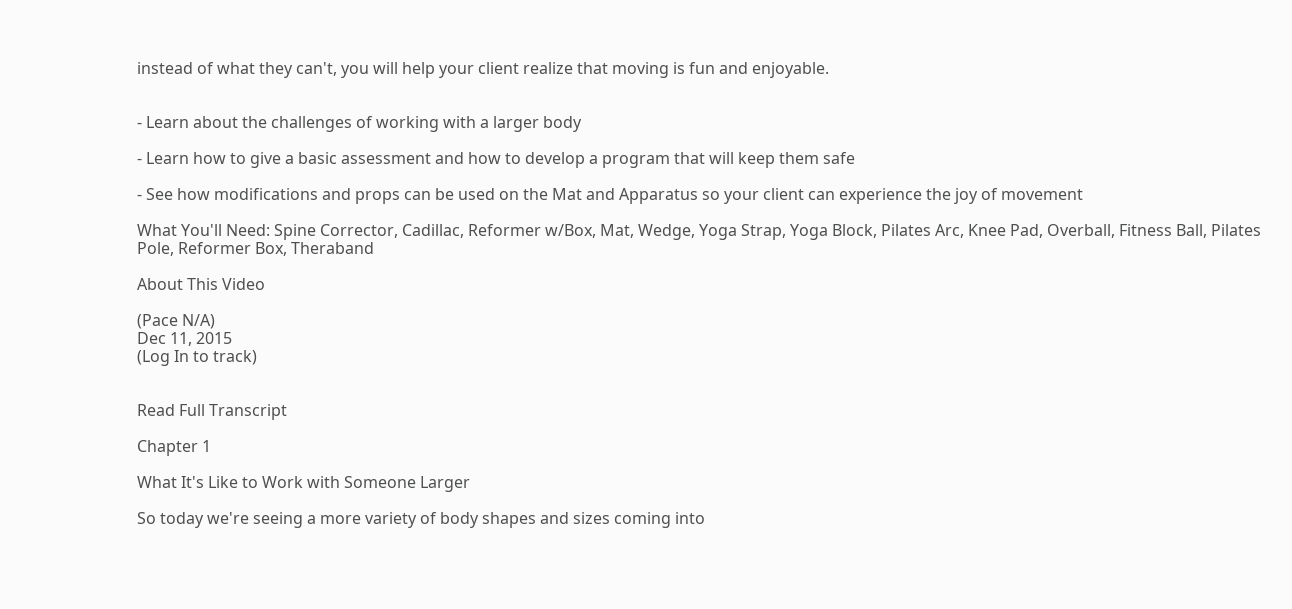instead of what they can't, you will help your client realize that moving is fun and enjoyable.


- Learn about the challenges of working with a larger body

- Learn how to give a basic assessment and how to develop a program that will keep them safe

- See how modifications and props can be used on the Mat and Apparatus so your client can experience the joy of movement

What You'll Need: Spine Corrector, Cadillac, Reformer w/Box, Mat, Wedge, Yoga Strap, Yoga Block, Pilates Arc, Knee Pad, Overball, Fitness Ball, Pilates Pole, Reformer Box, Theraband

About This Video

(Pace N/A)
Dec 11, 2015
(Log In to track)


Read Full Transcript

Chapter 1

What It's Like to Work with Someone Larger

So today we're seeing a more variety of body shapes and sizes coming into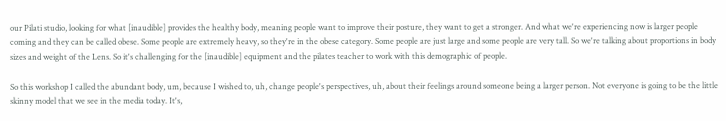our Pilati studio, looking for what [inaudible] provides the healthy body, meaning people want to improve their posture, they want to get a stronger. And what we're experiencing now is larger people coming and they can be called obese. Some people are extremely heavy, so they're in the obese category. Some people are just large and some people are very tall. So we're talking about proportions in body sizes and weight of the Lens. So it's challenging for the [inaudible] equipment and the pilates teacher to work with this demographic of people.

So this workshop I called the abundant body, um, because I wished to, uh, change people's perspectives, uh, about their feelings around someone being a larger person. Not everyone is going to be the little skinny model that we see in the media today. It's,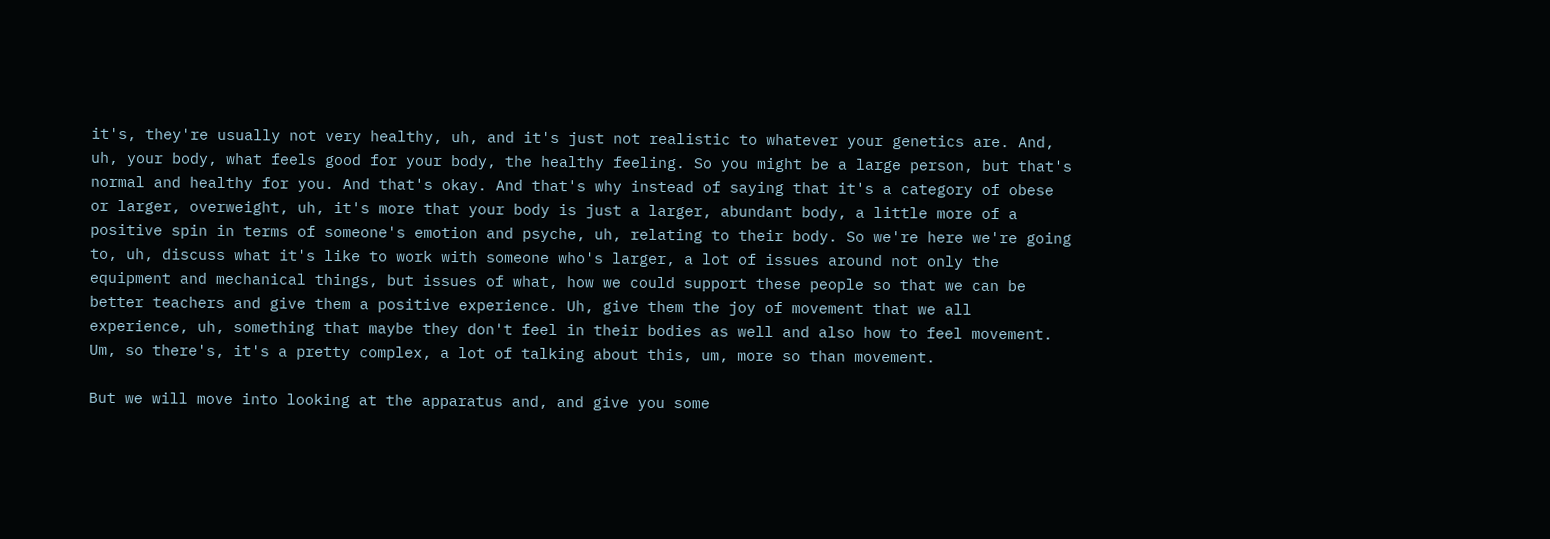it's, they're usually not very healthy, uh, and it's just not realistic to whatever your genetics are. And, uh, your body, what feels good for your body, the healthy feeling. So you might be a large person, but that's normal and healthy for you. And that's okay. And that's why instead of saying that it's a category of obese or larger, overweight, uh, it's more that your body is just a larger, abundant body, a little more of a positive spin in terms of someone's emotion and psyche, uh, relating to their body. So we're here we're going to, uh, discuss what it's like to work with someone who's larger, a lot of issues around not only the equipment and mechanical things, but issues of what, how we could support these people so that we can be better teachers and give them a positive experience. Uh, give them the joy of movement that we all experience, uh, something that maybe they don't feel in their bodies as well and also how to feel movement. Um, so there's, it's a pretty complex, a lot of talking about this, um, more so than movement.

But we will move into looking at the apparatus and, and give you some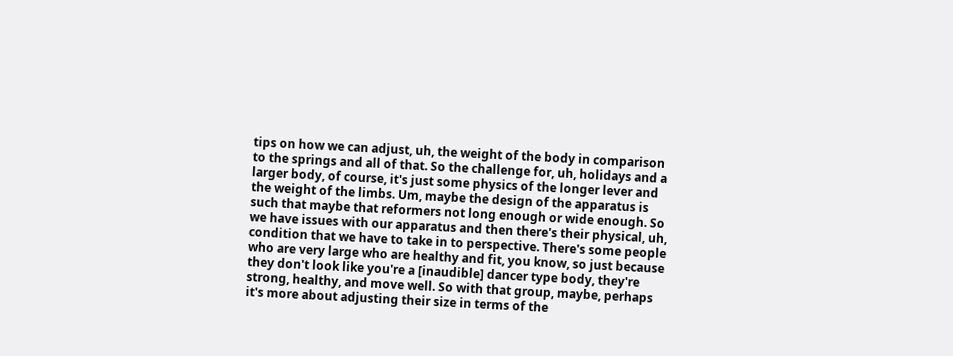tips on how we can adjust, uh, the weight of the body in comparison to the springs and all of that. So the challenge for, uh, holidays and a larger body, of course, it's just some physics of the longer lever and the weight of the limbs. Um, maybe the design of the apparatus is such that maybe that reformers not long enough or wide enough. So we have issues with our apparatus and then there's their physical, uh, condition that we have to take in to perspective. There's some people who are very large who are healthy and fit, you know, so just because they don't look like you're a [inaudible] dancer type body, they're strong, healthy, and move well. So with that group, maybe, perhaps it's more about adjusting their size in terms of the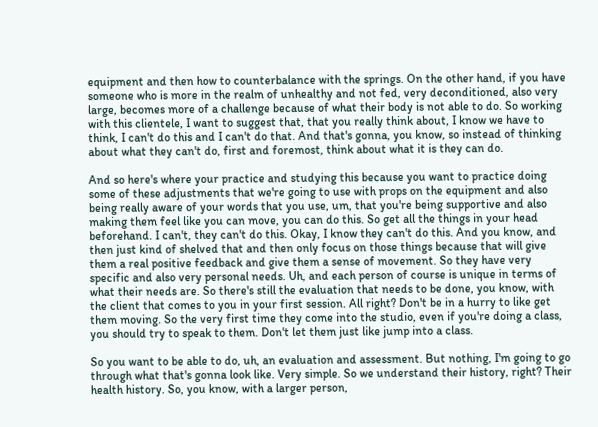equipment and then how to counterbalance with the springs. On the other hand, if you have someone who is more in the realm of unhealthy and not fed, very deconditioned, also very large, becomes more of a challenge because of what their body is not able to do. So working with this clientele, I want to suggest that, that you really think about, I know we have to think, I can't do this and I can't do that. And that's gonna, you know, so instead of thinking about what they can't do, first and foremost, think about what it is they can do.

And so here's where your practice and studying this because you want to practice doing some of these adjustments that we're going to use with props on the equipment and also being really aware of your words that you use, um, that you're being supportive and also making them feel like you can move, you can do this. So get all the things in your head beforehand. I can't, they can't do this. Okay, I know they can't do this. And you know, and then just kind of shelved that and then only focus on those things because that will give them a real positive feedback and give them a sense of movement. So they have very specific and also very personal needs. Uh, and each person of course is unique in terms of what their needs are. So there's still the evaluation that needs to be done, you know, with the client that comes to you in your first session. All right? Don't be in a hurry to like get them moving. So the very first time they come into the studio, even if you're doing a class, you should try to speak to them. Don't let them just like jump into a class.

So you want to be able to do, uh, an evaluation and assessment. But nothing, I'm going to go through what that's gonna look like. Very simple. So we understand their history, right? Their health history. So, you know, with a larger person,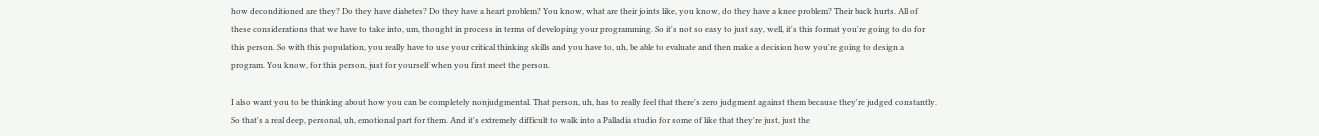how deconditioned are they? Do they have diabetes? Do they have a heart problem? You know, what are their joints like, you know, do they have a knee problem? Their back hurts. All of these considerations that we have to take into, um, thought in process in terms of developing your programming. So it's not so easy to just say, well, it's this format you're going to do for this person. So with this population, you really have to use your critical thinking skills and you have to, uh, be able to evaluate and then make a decision how you're going to design a program. You know, for this person, just for yourself when you first meet the person.

I also want you to be thinking about how you can be completely nonjudgmental. That person, uh, has to really feel that there's zero judgment against them because they're judged constantly. So that's a real deep, personal, uh, emotional part for them. And it's extremely difficult to walk into a Palladia studio for some of like that they're just, just the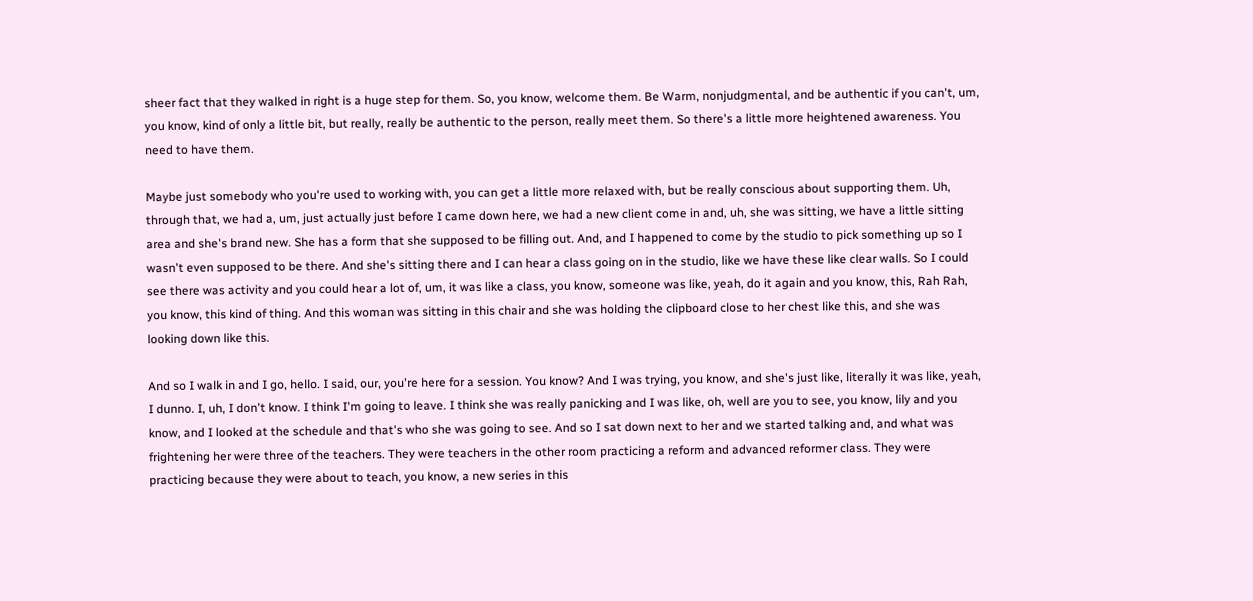sheer fact that they walked in right is a huge step for them. So, you know, welcome them. Be Warm, nonjudgmental, and be authentic if you can't, um, you know, kind of only a little bit, but really, really be authentic to the person, really meet them. So there's a little more heightened awareness. You need to have them.

Maybe just somebody who you're used to working with, you can get a little more relaxed with, but be really conscious about supporting them. Uh, through that, we had a, um, just actually just before I came down here, we had a new client come in and, uh, she was sitting, we have a little sitting area and she's brand new. She has a form that she supposed to be filling out. And, and I happened to come by the studio to pick something up so I wasn't even supposed to be there. And she's sitting there and I can hear a class going on in the studio, like we have these like clear walls. So I could see there was activity and you could hear a lot of, um, it was like a class, you know, someone was like, yeah, do it again and you know, this, Rah Rah, you know, this kind of thing. And this woman was sitting in this chair and she was holding the clipboard close to her chest like this, and she was looking down like this.

And so I walk in and I go, hello. I said, our, you're here for a session. You know? And I was trying, you know, and she's just like, literally it was like, yeah, I dunno. I, uh, I don't know. I think I'm going to leave. I think she was really panicking and I was like, oh, well are you to see, you know, lily and you know, and I looked at the schedule and that's who she was going to see. And so I sat down next to her and we started talking and, and what was frightening her were three of the teachers. They were teachers in the other room practicing a reform and advanced reformer class. They were practicing because they were about to teach, you know, a new series in this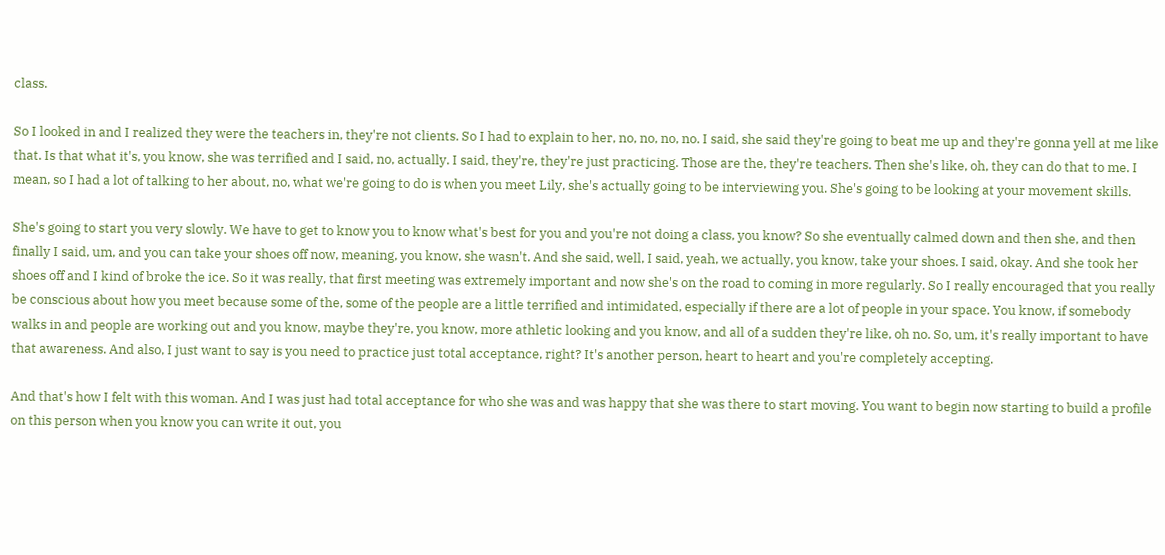class.

So I looked in and I realized they were the teachers in, they're not clients. So I had to explain to her, no, no, no, no. I said, she said they're going to beat me up and they're gonna yell at me like that. Is that what it's, you know, she was terrified and I said, no, actually. I said, they're, they're just practicing. Those are the, they're teachers. Then she's like, oh, they can do that to me. I mean, so I had a lot of talking to her about, no, what we're going to do is when you meet Lily, she's actually going to be interviewing you. She's going to be looking at your movement skills.

She's going to start you very slowly. We have to get to know you to know what's best for you and you're not doing a class, you know? So she eventually calmed down and then she, and then finally I said, um, and you can take your shoes off now, meaning, you know, she wasn't. And she said, well, I said, yeah, we actually, you know, take your shoes. I said, okay. And she took her shoes off and I kind of broke the ice. So it was really, that first meeting was extremely important and now she's on the road to coming in more regularly. So I really encouraged that you really be conscious about how you meet because some of the, some of the people are a little terrified and intimidated, especially if there are a lot of people in your space. You know, if somebody walks in and people are working out and you know, maybe they're, you know, more athletic looking and you know, and all of a sudden they're like, oh no. So, um, it's really important to have that awareness. And also, I just want to say is you need to practice just total acceptance, right? It's another person, heart to heart and you're completely accepting.

And that's how I felt with this woman. And I was just had total acceptance for who she was and was happy that she was there to start moving. You want to begin now starting to build a profile on this person when you know you can write it out, you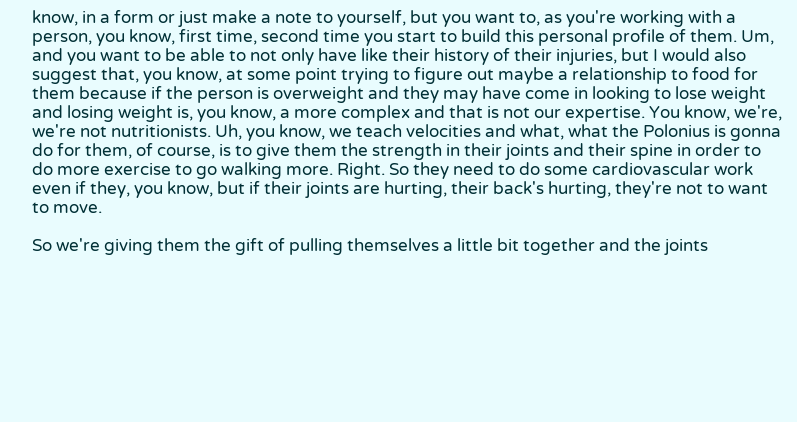know, in a form or just make a note to yourself, but you want to, as you're working with a person, you know, first time, second time you start to build this personal profile of them. Um, and you want to be able to not only have like their history of their injuries, but I would also suggest that, you know, at some point trying to figure out maybe a relationship to food for them because if the person is overweight and they may have come in looking to lose weight and losing weight is, you know, a more complex and that is not our expertise. You know, we're, we're not nutritionists. Uh, you know, we teach velocities and what, what the Polonius is gonna do for them, of course, is to give them the strength in their joints and their spine in order to do more exercise to go walking more. Right. So they need to do some cardiovascular work even if they, you know, but if their joints are hurting, their back's hurting, they're not to want to move.

So we're giving them the gift of pulling themselves a little bit together and the joints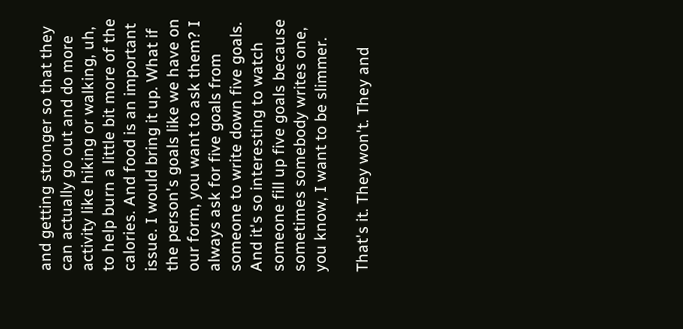and getting stronger so that they can actually go out and do more activity like hiking or walking, uh, to help burn a little bit more of the calories. And food is an important issue. I would bring it up. What if the person's goals like we have on our form, you want to ask them? I always ask for five goals from someone to write down five goals. And it's so interesting to watch someone fill up five goals because sometimes somebody writes one, you know, I want to be slimmer.

That's it. They won't. They and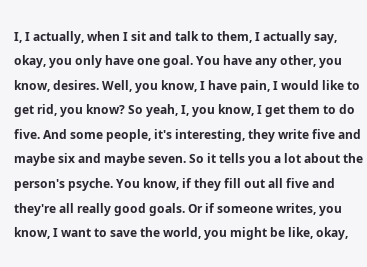I, I actually, when I sit and talk to them, I actually say, okay, you only have one goal. You have any other, you know, desires. Well, you know, I have pain, I would like to get rid, you know? So yeah, I, you know, I get them to do five. And some people, it's interesting, they write five and maybe six and maybe seven. So it tells you a lot about the person's psyche. You know, if they fill out all five and they're all really good goals. Or if someone writes, you know, I want to save the world, you might be like, okay,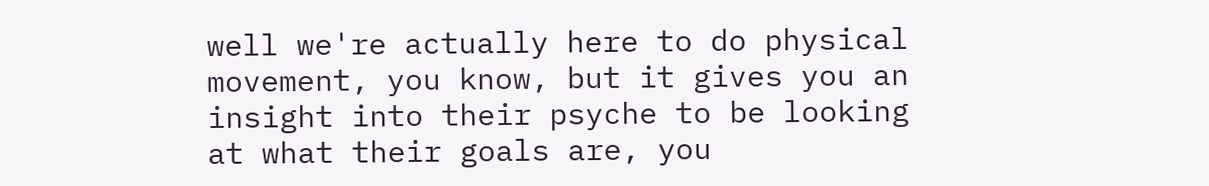well we're actually here to do physical movement, you know, but it gives you an insight into their psyche to be looking at what their goals are, you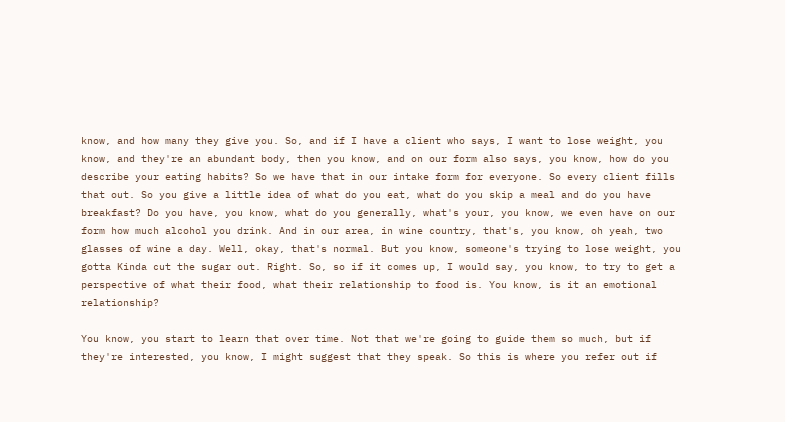know, and how many they give you. So, and if I have a client who says, I want to lose weight, you know, and they're an abundant body, then you know, and on our form also says, you know, how do you describe your eating habits? So we have that in our intake form for everyone. So every client fills that out. So you give a little idea of what do you eat, what do you skip a meal and do you have breakfast? Do you have, you know, what do you generally, what's your, you know, we even have on our form how much alcohol you drink. And in our area, in wine country, that's, you know, oh yeah, two glasses of wine a day. Well, okay, that's normal. But you know, someone's trying to lose weight, you gotta Kinda cut the sugar out. Right. So, so if it comes up, I would say, you know, to try to get a perspective of what their food, what their relationship to food is. You know, is it an emotional relationship?

You know, you start to learn that over time. Not that we're going to guide them so much, but if they're interested, you know, I might suggest that they speak. So this is where you refer out if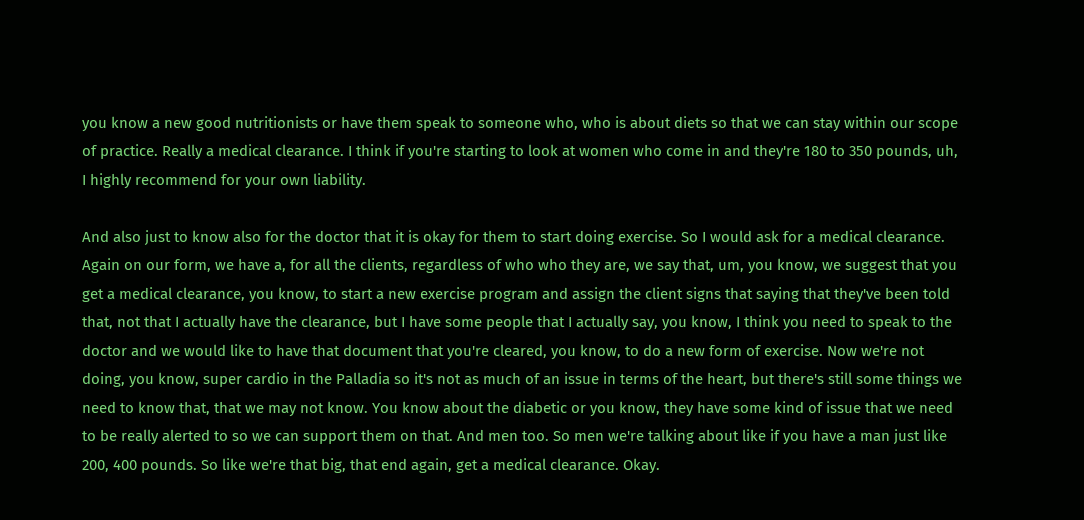you know a new good nutritionists or have them speak to someone who, who is about diets so that we can stay within our scope of practice. Really a medical clearance. I think if you're starting to look at women who come in and they're 180 to 350 pounds, uh, I highly recommend for your own liability.

And also just to know also for the doctor that it is okay for them to start doing exercise. So I would ask for a medical clearance. Again on our form, we have a, for all the clients, regardless of who who they are, we say that, um, you know, we suggest that you get a medical clearance, you know, to start a new exercise program and assign the client signs that saying that they've been told that, not that I actually have the clearance, but I have some people that I actually say, you know, I think you need to speak to the doctor and we would like to have that document that you're cleared, you know, to do a new form of exercise. Now we're not doing, you know, super cardio in the Palladia so it's not as much of an issue in terms of the heart, but there's still some things we need to know that, that we may not know. You know about the diabetic or you know, they have some kind of issue that we need to be really alerted to so we can support them on that. And men too. So men we're talking about like if you have a man just like 200, 400 pounds. So like we're that big, that end again, get a medical clearance. Okay.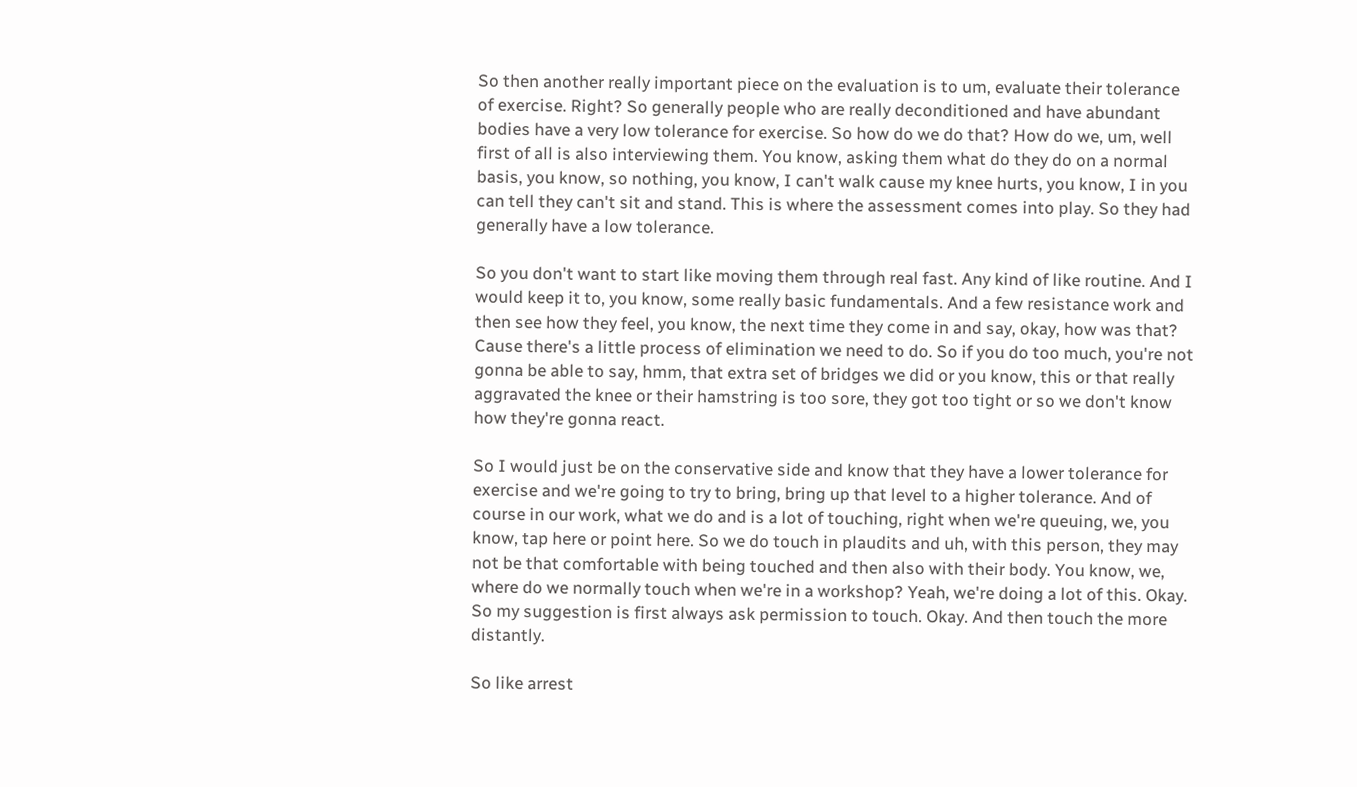So then another really important piece on the evaluation is to um, evaluate their tolerance of exercise. Right? So generally people who are really deconditioned and have abundant bodies have a very low tolerance for exercise. So how do we do that? How do we, um, well first of all is also interviewing them. You know, asking them what do they do on a normal basis, you know, so nothing, you know, I can't walk cause my knee hurts, you know, I in you can tell they can't sit and stand. This is where the assessment comes into play. So they had generally have a low tolerance.

So you don't want to start like moving them through real fast. Any kind of like routine. And I would keep it to, you know, some really basic fundamentals. And a few resistance work and then see how they feel, you know, the next time they come in and say, okay, how was that? Cause there's a little process of elimination we need to do. So if you do too much, you're not gonna be able to say, hmm, that extra set of bridges we did or you know, this or that really aggravated the knee or their hamstring is too sore, they got too tight or so we don't know how they're gonna react.

So I would just be on the conservative side and know that they have a lower tolerance for exercise and we're going to try to bring, bring up that level to a higher tolerance. And of course in our work, what we do and is a lot of touching, right when we're queuing, we, you know, tap here or point here. So we do touch in plaudits and uh, with this person, they may not be that comfortable with being touched and then also with their body. You know, we, where do we normally touch when we're in a workshop? Yeah, we're doing a lot of this. Okay. So my suggestion is first always ask permission to touch. Okay. And then touch the more distantly.

So like arrest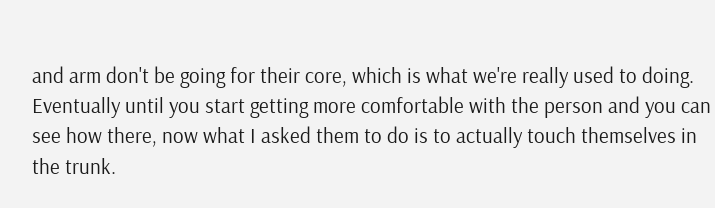and arm don't be going for their core, which is what we're really used to doing. Eventually until you start getting more comfortable with the person and you can see how there, now what I asked them to do is to actually touch themselves in the trunk.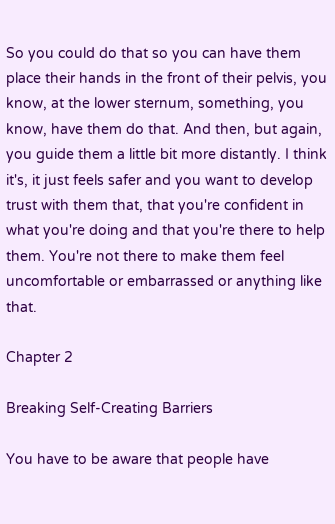So you could do that so you can have them place their hands in the front of their pelvis, you know, at the lower sternum, something, you know, have them do that. And then, but again, you guide them a little bit more distantly. I think it's, it just feels safer and you want to develop trust with them that, that you're confident in what you're doing and that you're there to help them. You're not there to make them feel uncomfortable or embarrassed or anything like that.

Chapter 2

Breaking Self-Creating Barriers

You have to be aware that people have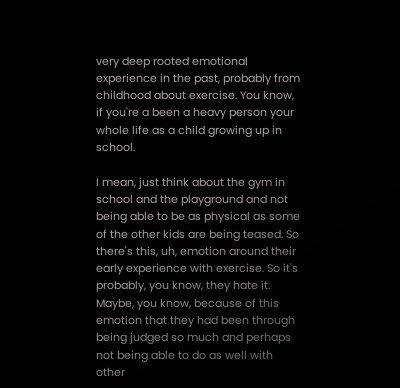very deep rooted emotional experience in the past, probably from childhood about exercise. You know, if you're a been a heavy person your whole life as a child growing up in school.

I mean, just think about the gym in school and the playground and not being able to be as physical as some of the other kids are being teased. So there's this, uh, emotion around their early experience with exercise. So it's probably, you know, they hate it. Maybe, you know, because of this emotion that they had been through being judged so much and perhaps not being able to do as well with other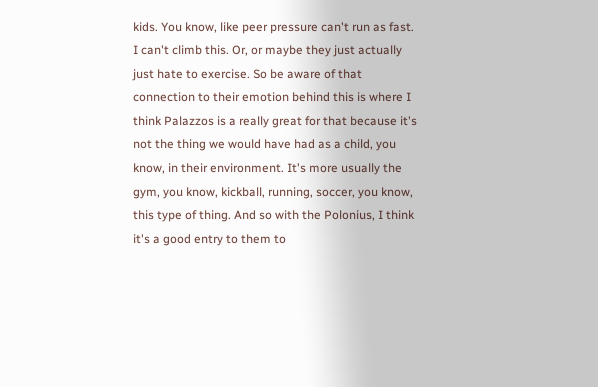kids. You know, like peer pressure can't run as fast. I can't climb this. Or, or maybe they just actually just hate to exercise. So be aware of that connection to their emotion behind this is where I think Palazzos is a really great for that because it's not the thing we would have had as a child, you know, in their environment. It's more usually the gym, you know, kickball, running, soccer, you know, this type of thing. And so with the Polonius, I think it's a good entry to them to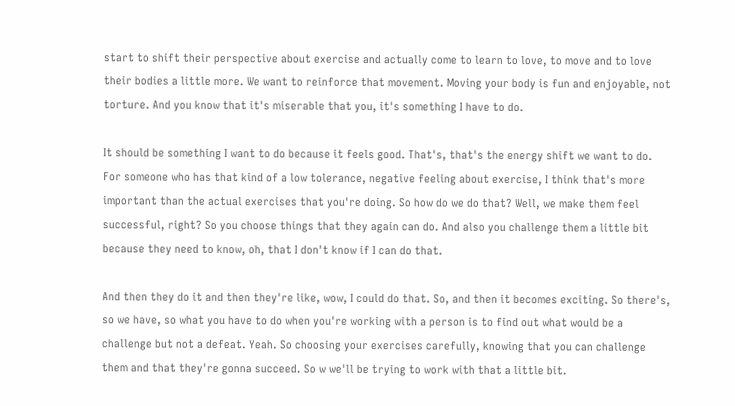start to shift their perspective about exercise and actually come to learn to love, to move and to love their bodies a little more. We want to reinforce that movement. Moving your body is fun and enjoyable, not torture. And you know that it's miserable that you, it's something I have to do.

It should be something I want to do because it feels good. That's, that's the energy shift we want to do. For someone who has that kind of a low tolerance, negative feeling about exercise, I think that's more important than the actual exercises that you're doing. So how do we do that? Well, we make them feel successful, right? So you choose things that they again can do. And also you challenge them a little bit because they need to know, oh, that I don't know if I can do that.

And then they do it and then they're like, wow, I could do that. So, and then it becomes exciting. So there's, so we have, so what you have to do when you're working with a person is to find out what would be a challenge but not a defeat. Yeah. So choosing your exercises carefully, knowing that you can challenge them and that they're gonna succeed. So w we'll be trying to work with that a little bit.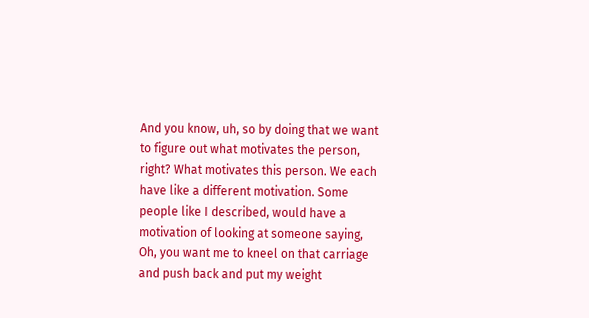And you know, uh, so by doing that we want to figure out what motivates the person, right? What motivates this person. We each have like a different motivation. Some people like I described, would have a motivation of looking at someone saying, Oh, you want me to kneel on that carriage and push back and put my weight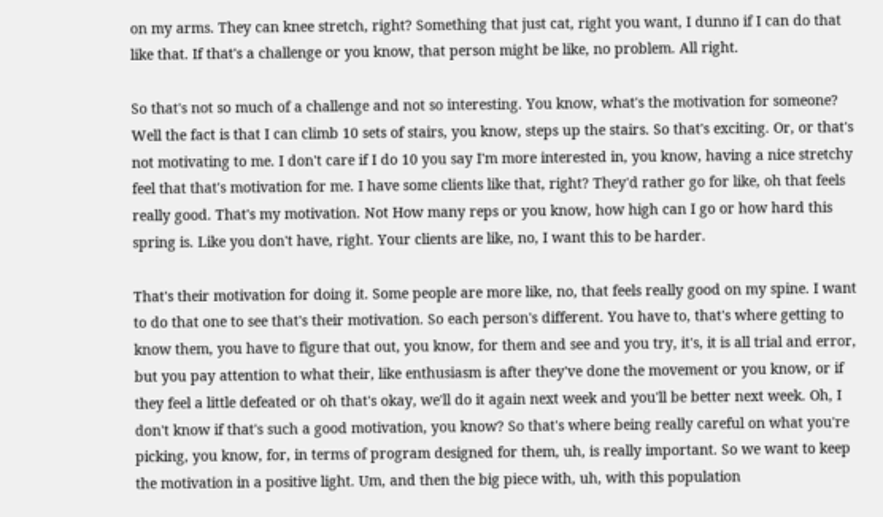on my arms. They can knee stretch, right? Something that just cat, right you want, I dunno if I can do that like that. If that's a challenge or you know, that person might be like, no problem. All right.

So that's not so much of a challenge and not so interesting. You know, what's the motivation for someone? Well the fact is that I can climb 10 sets of stairs, you know, steps up the stairs. So that's exciting. Or, or that's not motivating to me. I don't care if I do 10 you say I'm more interested in, you know, having a nice stretchy feel that that's motivation for me. I have some clients like that, right? They'd rather go for like, oh that feels really good. That's my motivation. Not How many reps or you know, how high can I go or how hard this spring is. Like you don't have, right. Your clients are like, no, I want this to be harder.

That's their motivation for doing it. Some people are more like, no, that feels really good on my spine. I want to do that one to see that's their motivation. So each person's different. You have to, that's where getting to know them, you have to figure that out, you know, for them and see and you try, it's, it is all trial and error, but you pay attention to what their, like enthusiasm is after they've done the movement or you know, or if they feel a little defeated or oh that's okay, we'll do it again next week and you'll be better next week. Oh, I don't know if that's such a good motivation, you know? So that's where being really careful on what you're picking, you know, for, in terms of program designed for them, uh, is really important. So we want to keep the motivation in a positive light. Um, and then the big piece with, uh, with this population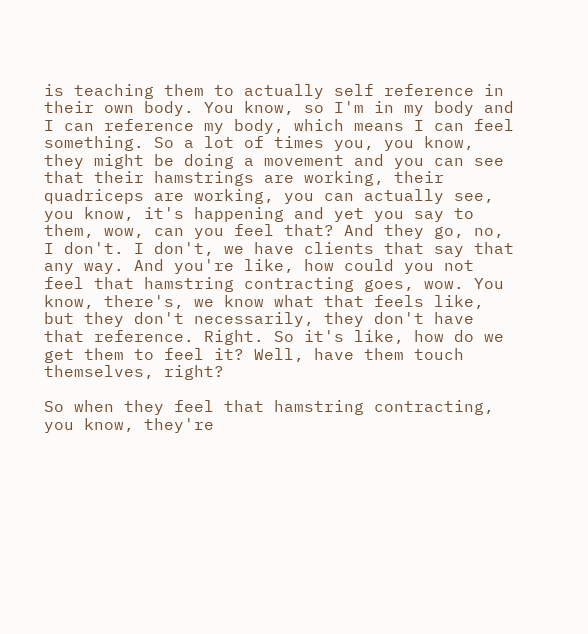is teaching them to actually self reference in their own body. You know, so I'm in my body and I can reference my body, which means I can feel something. So a lot of times you, you know, they might be doing a movement and you can see that their hamstrings are working, their quadriceps are working, you can actually see, you know, it's happening and yet you say to them, wow, can you feel that? And they go, no, I don't. I don't, we have clients that say that any way. And you're like, how could you not feel that hamstring contracting goes, wow. You know, there's, we know what that feels like, but they don't necessarily, they don't have that reference. Right. So it's like, how do we get them to feel it? Well, have them touch themselves, right?

So when they feel that hamstring contracting, you know, they're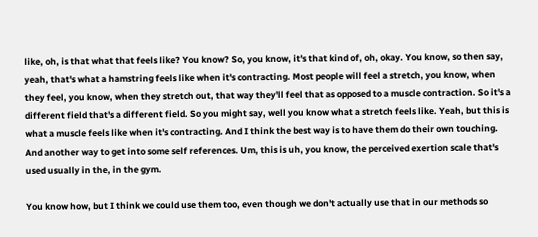like, oh, is that what that feels like? You know? So, you know, it's that kind of, oh, okay. You know, so then say, yeah, that's what a hamstring feels like when it's contracting. Most people will feel a stretch, you know, when they feel, you know, when they stretch out, that way they'll feel that as opposed to a muscle contraction. So it's a different field that's a different field. So you might say, well you know what a stretch feels like. Yeah, but this is what a muscle feels like when it's contracting. And I think the best way is to have them do their own touching. And another way to get into some self references. Um, this is uh, you know, the perceived exertion scale that's used usually in the, in the gym.

You know how, but I think we could use them too, even though we don't actually use that in our methods so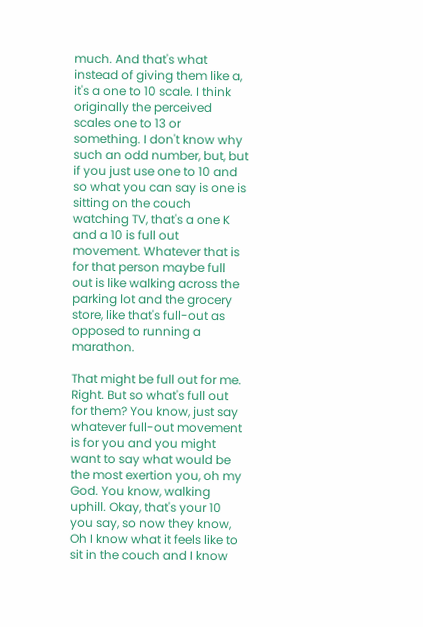much. And that's what instead of giving them like a, it's a one to 10 scale. I think originally the perceived scales one to 13 or something. I don't know why such an odd number, but, but if you just use one to 10 and so what you can say is one is sitting on the couch watching TV, that's a one K and a 10 is full out movement. Whatever that is for that person maybe full out is like walking across the parking lot and the grocery store, like that's full-out as opposed to running a marathon.

That might be full out for me. Right. But so what's full out for them? You know, just say whatever full-out movement is for you and you might want to say what would be the most exertion you, oh my God. You know, walking uphill. Okay, that's your 10 you say, so now they know, Oh I know what it feels like to sit in the couch and I know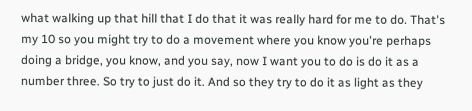what walking up that hill that I do that it was really hard for me to do. That's my 10 so you might try to do a movement where you know you're perhaps doing a bridge, you know, and you say, now I want you to do is do it as a number three. So try to just do it. And so they try to do it as light as they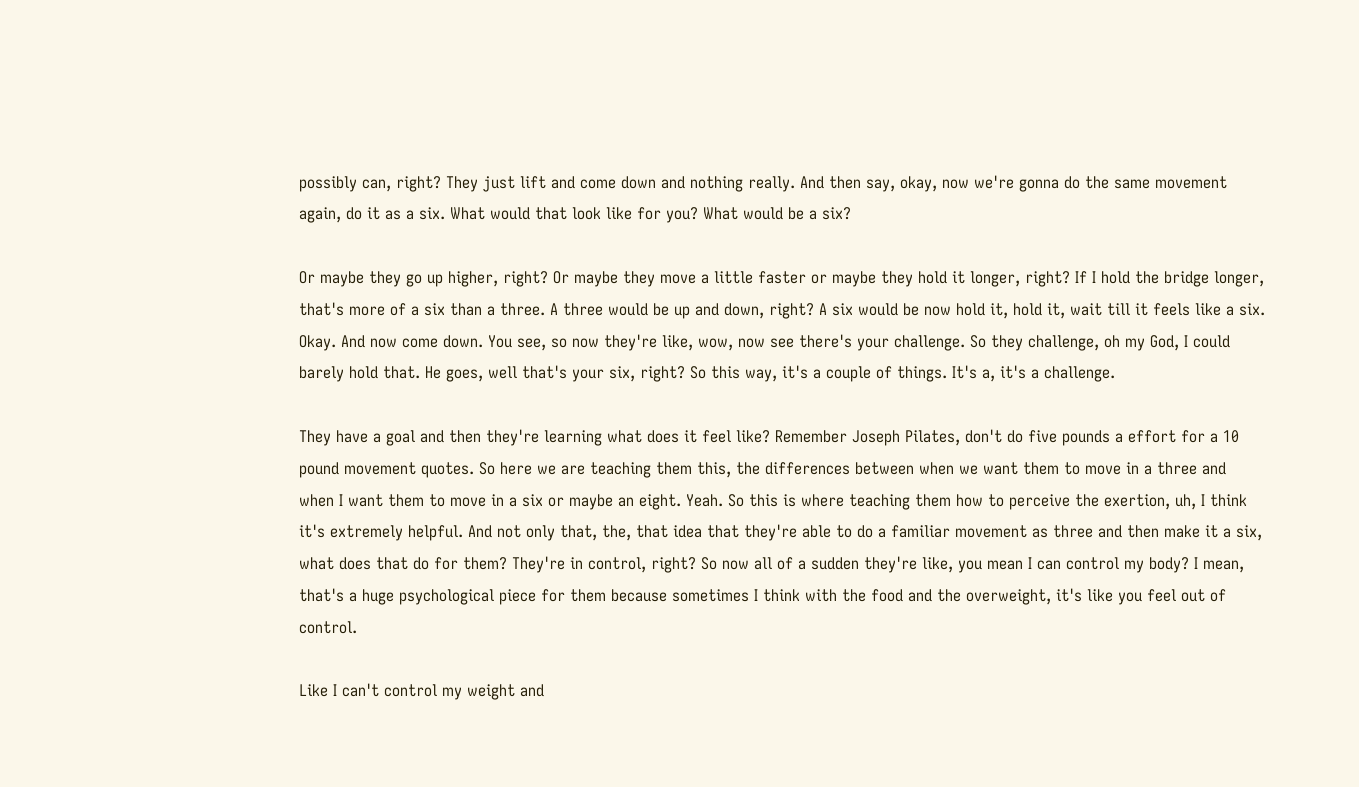possibly can, right? They just lift and come down and nothing really. And then say, okay, now we're gonna do the same movement again, do it as a six. What would that look like for you? What would be a six?

Or maybe they go up higher, right? Or maybe they move a little faster or maybe they hold it longer, right? If I hold the bridge longer, that's more of a six than a three. A three would be up and down, right? A six would be now hold it, hold it, wait till it feels like a six. Okay. And now come down. You see, so now they're like, wow, now see there's your challenge. So they challenge, oh my God, I could barely hold that. He goes, well that's your six, right? So this way, it's a couple of things. It's a, it's a challenge.

They have a goal and then they're learning what does it feel like? Remember Joseph Pilates, don't do five pounds a effort for a 10 pound movement quotes. So here we are teaching them this, the differences between when we want them to move in a three and when I want them to move in a six or maybe an eight. Yeah. So this is where teaching them how to perceive the exertion, uh, I think it's extremely helpful. And not only that, the, that idea that they're able to do a familiar movement as three and then make it a six, what does that do for them? They're in control, right? So now all of a sudden they're like, you mean I can control my body? I mean, that's a huge psychological piece for them because sometimes I think with the food and the overweight, it's like you feel out of control.

Like I can't control my weight and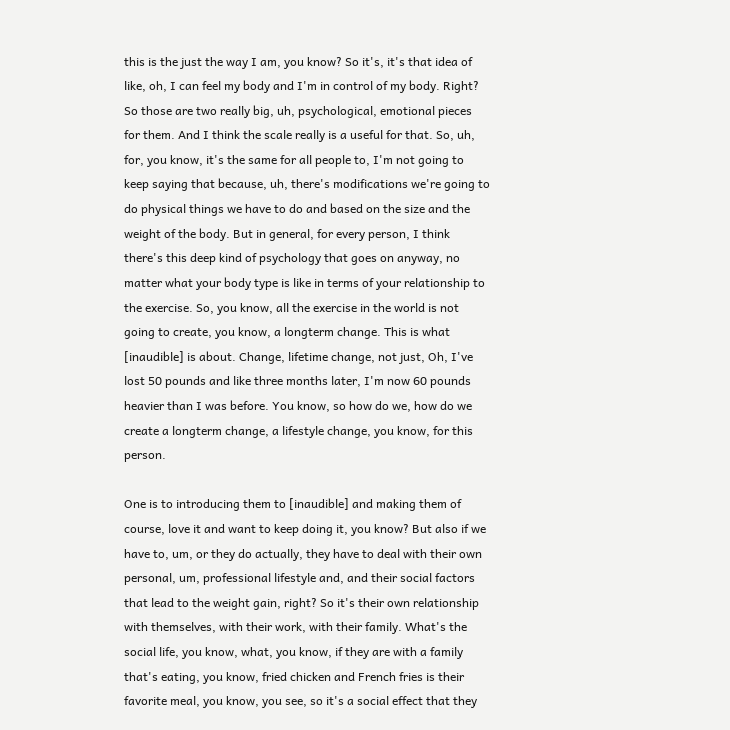this is the just the way I am, you know? So it's, it's that idea of like, oh, I can feel my body and I'm in control of my body. Right? So those are two really big, uh, psychological, emotional pieces for them. And I think the scale really is a useful for that. So, uh, for, you know, it's the same for all people to, I'm not going to keep saying that because, uh, there's modifications we're going to do physical things we have to do and based on the size and the weight of the body. But in general, for every person, I think there's this deep kind of psychology that goes on anyway, no matter what your body type is like in terms of your relationship to the exercise. So, you know, all the exercise in the world is not going to create, you know, a longterm change. This is what [inaudible] is about. Change, lifetime change, not just, Oh, I've lost 50 pounds and like three months later, I'm now 60 pounds heavier than I was before. You know, so how do we, how do we create a longterm change, a lifestyle change, you know, for this person.

One is to introducing them to [inaudible] and making them of course, love it and want to keep doing it, you know? But also if we have to, um, or they do actually, they have to deal with their own personal, um, professional lifestyle and, and their social factors that lead to the weight gain, right? So it's their own relationship with themselves, with their work, with their family. What's the social life, you know, what, you know, if they are with a family that's eating, you know, fried chicken and French fries is their favorite meal, you know, you see, so it's a social effect that they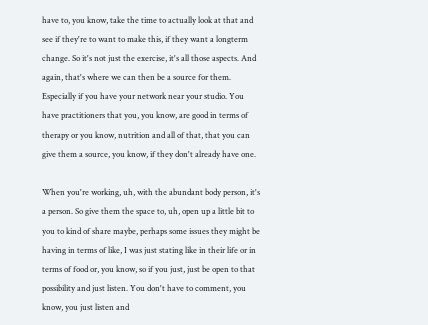have to, you know, take the time to actually look at that and see if they're to want to make this, if they want a longterm change. So it's not just the exercise, it's all those aspects. And again, that's where we can then be a source for them. Especially if you have your network near your studio. You have practitioners that you, you know, are good in terms of therapy or you know, nutrition and all of that, that you can give them a source, you know, if they don't already have one.

When you're working, uh, with the abundant body person, it's a person. So give them the space to, uh, open up a little bit to you to kind of share maybe, perhaps some issues they might be having in terms of like, I was just stating like in their life or in terms of food or, you know, so if you just, just be open to that possibility and just listen. You don't have to comment, you know, you just listen and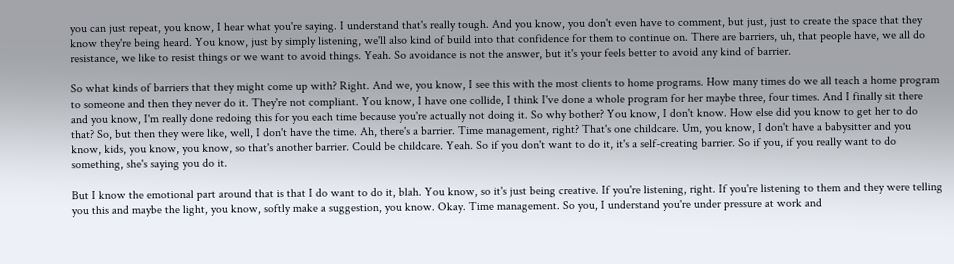you can just repeat, you know, I hear what you're saying. I understand that's really tough. And you know, you don't even have to comment, but just, just to create the space that they know they're being heard. You know, just by simply listening, we'll also kind of build into that confidence for them to continue on. There are barriers, uh, that people have, we all do resistance, we like to resist things or we want to avoid things. Yeah. So avoidance is not the answer, but it's your feels better to avoid any kind of barrier.

So what kinds of barriers that they might come up with? Right. And we, you know, I see this with the most clients to home programs. How many times do we all teach a home program to someone and then they never do it. They're not compliant. You know, I have one collide, I think I've done a whole program for her maybe three, four times. And I finally sit there and you know, I'm really done redoing this for you each time because you're actually not doing it. So why bother? You know, I don't know. How else did you know to get her to do that? So, but then they were like, well, I don't have the time. Ah, there's a barrier. Time management, right? That's one childcare. Um, you know, I don't have a babysitter and you know, kids, you know, you know, so that's another barrier. Could be childcare. Yeah. So if you don't want to do it, it's a self-creating barrier. So if you, if you really want to do something, she's saying you do it.

But I know the emotional part around that is that I do want to do it, blah. You know, so it's just being creative. If you're listening, right. If you're listening to them and they were telling you this and maybe the light, you know, softly make a suggestion, you know. Okay. Time management. So you, I understand you're under pressure at work and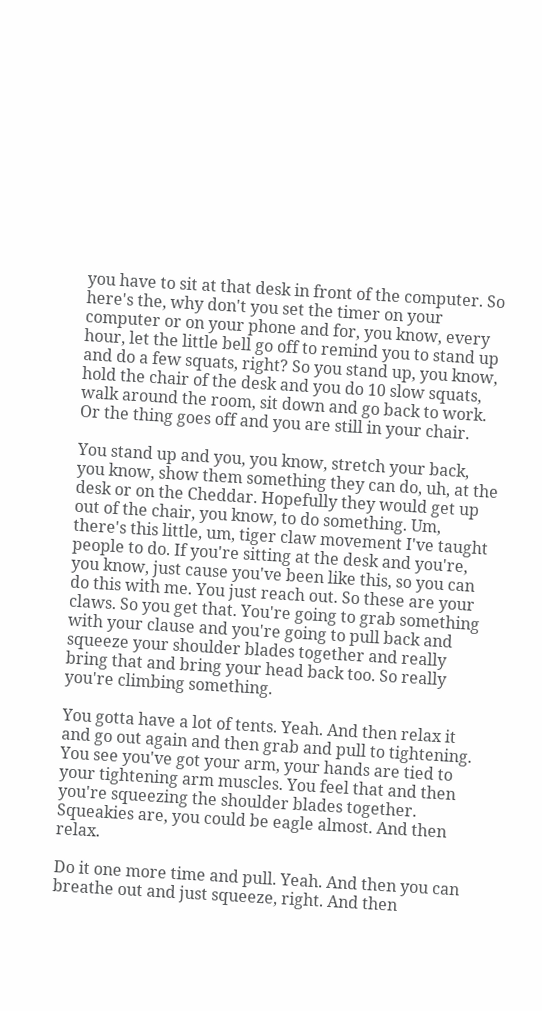you have to sit at that desk in front of the computer. So here's the, why don't you set the timer on your computer or on your phone and for, you know, every hour, let the little bell go off to remind you to stand up and do a few squats, right? So you stand up, you know, hold the chair of the desk and you do 10 slow squats, walk around the room, sit down and go back to work. Or the thing goes off and you are still in your chair.

You stand up and you, you know, stretch your back, you know, show them something they can do, uh, at the desk or on the Cheddar. Hopefully they would get up out of the chair, you know, to do something. Um, there's this little, um, tiger claw movement I've taught people to do. If you're sitting at the desk and you're, you know, just cause you've been like this, so you can do this with me. You just reach out. So these are your claws. So you get that. You're going to grab something with your clause and you're going to pull back and squeeze your shoulder blades together and really bring that and bring your head back too. So really you're climbing something.

You gotta have a lot of tents. Yeah. And then relax it and go out again and then grab and pull to tightening. You see you've got your arm, your hands are tied to your tightening arm muscles. You feel that and then you're squeezing the shoulder blades together. Squeakies are, you could be eagle almost. And then relax.

Do it one more time and pull. Yeah. And then you can breathe out and just squeeze, right. And then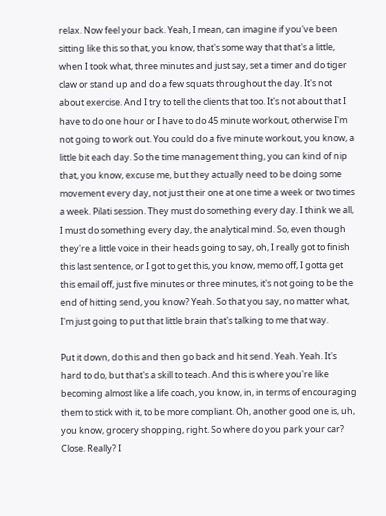relax. Now feel your back. Yeah, I mean, can imagine if you've been sitting like this so that, you know, that's some way that that's a little, when I took what, three minutes and just say, set a timer and do tiger claw or stand up and do a few squats throughout the day. It's not about exercise. And I try to tell the clients that too. It's not about that I have to do one hour or I have to do 45 minute workout, otherwise I'm not going to work out. You could do a five minute workout, you know, a little bit each day. So the time management thing, you can kind of nip that, you know, excuse me, but they actually need to be doing some movement every day, not just their one at one time a week or two times a week. Pilati session. They must do something every day. I think we all, I must do something every day, the analytical mind. So, even though they're a little voice in their heads going to say, oh, I really got to finish this last sentence, or I got to get this, you know, memo off, I gotta get this email off, just five minutes or three minutes, it's not going to be the end of hitting send, you know? Yeah. So that you say, no matter what, I'm just going to put that little brain that's talking to me that way.

Put it down, do this and then go back and hit send. Yeah. Yeah. It's hard to do, but that's a skill to teach. And this is where you're like becoming almost like a life coach, you know, in, in terms of encouraging them to stick with it, to be more compliant. Oh, another good one is, uh, you know, grocery shopping, right. So where do you park your car? Close. Really? I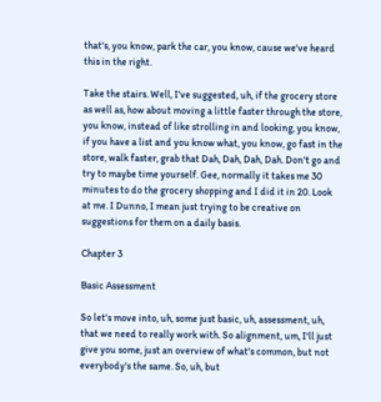that's, you know, park the car, you know, cause we've heard this in the right.

Take the stairs. Well, I've suggested, uh, if the grocery store as well as, how about moving a little faster through the store, you know, instead of like strolling in and looking, you know, if you have a list and you know what, you know, go fast in the store, walk faster, grab that Dah, Dah, Dah, Dah. Don't go and try to maybe time yourself. Gee, normally it takes me 30 minutes to do the grocery shopping and I did it in 20. Look at me. I Dunno, I mean just trying to be creative on suggestions for them on a daily basis.

Chapter 3

Basic Assessment

So let's move into, uh, some just basic, uh, assessment, uh, that we need to really work with. So alignment, um, I'll just give you some, just an overview of what's common, but not everybody's the same. So, uh, but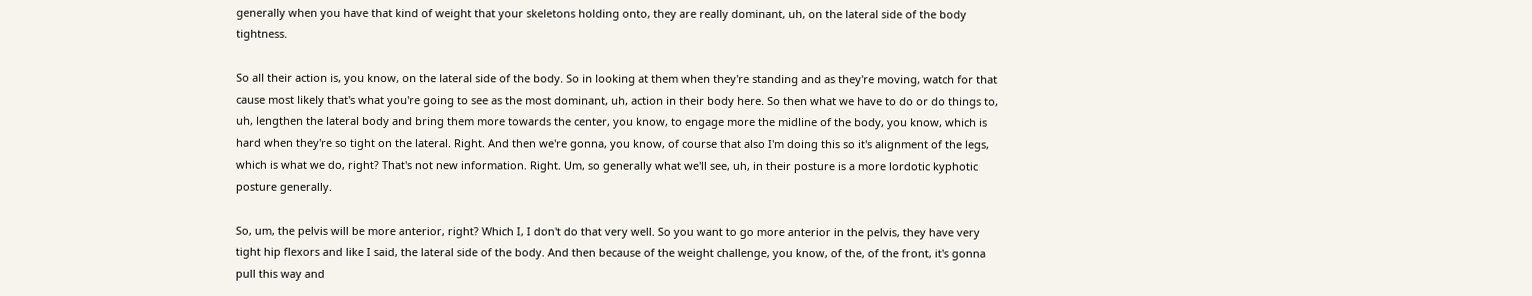generally when you have that kind of weight that your skeletons holding onto, they are really dominant, uh, on the lateral side of the body tightness.

So all their action is, you know, on the lateral side of the body. So in looking at them when they're standing and as they're moving, watch for that cause most likely that's what you're going to see as the most dominant, uh, action in their body here. So then what we have to do or do things to, uh, lengthen the lateral body and bring them more towards the center, you know, to engage more the midline of the body, you know, which is hard when they're so tight on the lateral. Right. And then we're gonna, you know, of course that also I'm doing this so it's alignment of the legs, which is what we do, right? That's not new information. Right. Um, so generally what we'll see, uh, in their posture is a more lordotic kyphotic posture generally.

So, um, the pelvis will be more anterior, right? Which I, I don't do that very well. So you want to go more anterior in the pelvis, they have very tight hip flexors and like I said, the lateral side of the body. And then because of the weight challenge, you know, of the, of the front, it's gonna pull this way and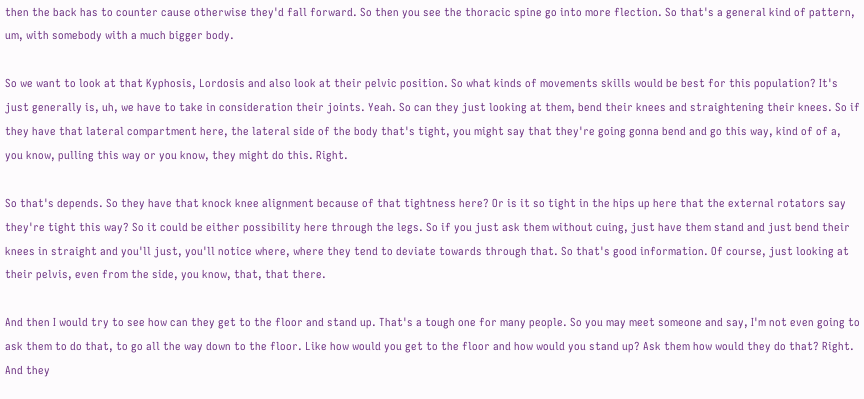then the back has to counter cause otherwise they'd fall forward. So then you see the thoracic spine go into more flection. So that's a general kind of pattern, um, with somebody with a much bigger body.

So we want to look at that Kyphosis, Lordosis and also look at their pelvic position. So what kinds of movements skills would be best for this population? It's just generally is, uh, we have to take in consideration their joints. Yeah. So can they just looking at them, bend their knees and straightening their knees. So if they have that lateral compartment here, the lateral side of the body that's tight, you might say that they're going gonna bend and go this way, kind of of a, you know, pulling this way or you know, they might do this. Right.

So that's depends. So they have that knock knee alignment because of that tightness here? Or is it so tight in the hips up here that the external rotators say they're tight this way? So it could be either possibility here through the legs. So if you just ask them without cuing, just have them stand and just bend their knees in straight and you'll just, you'll notice where, where they tend to deviate towards through that. So that's good information. Of course, just looking at their pelvis, even from the side, you know, that, that there.

And then I would try to see how can they get to the floor and stand up. That's a tough one for many people. So you may meet someone and say, I'm not even going to ask them to do that, to go all the way down to the floor. Like how would you get to the floor and how would you stand up? Ask them how would they do that? Right. And they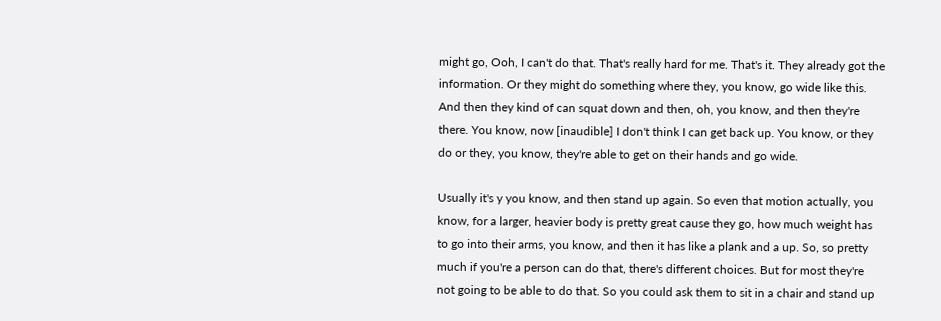might go, Ooh, I can't do that. That's really hard for me. That's it. They already got the information. Or they might do something where they, you know, go wide like this. And then they kind of can squat down and then, oh, you know, and then they're there. You know, now [inaudible] I don't think I can get back up. You know, or they do or they, you know, they're able to get on their hands and go wide.

Usually it's y you know, and then stand up again. So even that motion actually, you know, for a larger, heavier body is pretty great cause they go, how much weight has to go into their arms, you know, and then it has like a plank and a up. So, so pretty much if you're a person can do that, there's different choices. But for most they're not going to be able to do that. So you could ask them to sit in a chair and stand up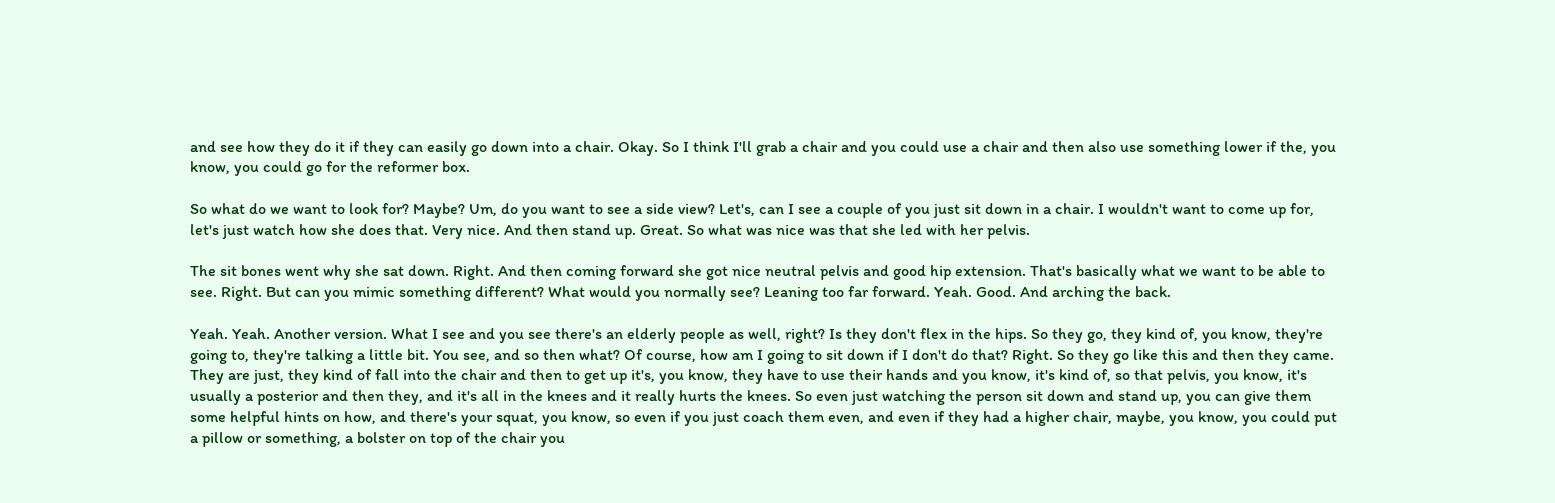and see how they do it if they can easily go down into a chair. Okay. So I think I'll grab a chair and you could use a chair and then also use something lower if the, you know, you could go for the reformer box.

So what do we want to look for? Maybe? Um, do you want to see a side view? Let's, can I see a couple of you just sit down in a chair. I wouldn't want to come up for, let's just watch how she does that. Very nice. And then stand up. Great. So what was nice was that she led with her pelvis.

The sit bones went why she sat down. Right. And then coming forward she got nice neutral pelvis and good hip extension. That's basically what we want to be able to see. Right. But can you mimic something different? What would you normally see? Leaning too far forward. Yeah. Good. And arching the back.

Yeah. Yeah. Another version. What I see and you see there's an elderly people as well, right? Is they don't flex in the hips. So they go, they kind of, you know, they're going to, they're talking a little bit. You see, and so then what? Of course, how am I going to sit down if I don't do that? Right. So they go like this and then they came. They are just, they kind of fall into the chair and then to get up it's, you know, they have to use their hands and you know, it's kind of, so that pelvis, you know, it's usually a posterior and then they, and it's all in the knees and it really hurts the knees. So even just watching the person sit down and stand up, you can give them some helpful hints on how, and there's your squat, you know, so even if you just coach them even, and even if they had a higher chair, maybe, you know, you could put a pillow or something, a bolster on top of the chair you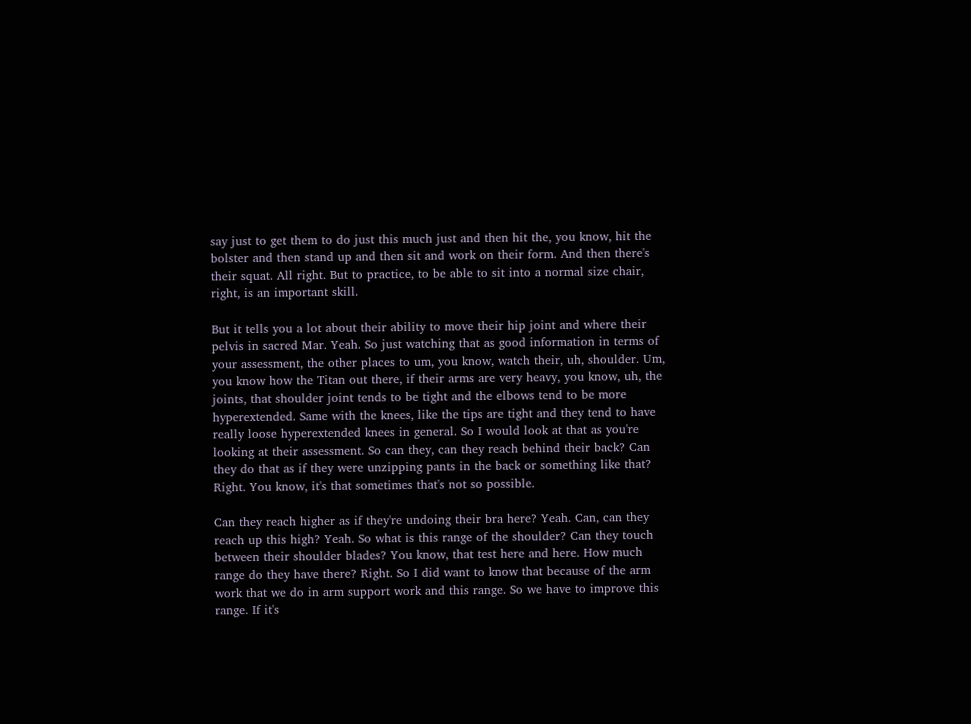say just to get them to do just this much just and then hit the, you know, hit the bolster and then stand up and then sit and work on their form. And then there's their squat. All right. But to practice, to be able to sit into a normal size chair, right, is an important skill.

But it tells you a lot about their ability to move their hip joint and where their pelvis in sacred Mar. Yeah. So just watching that as good information in terms of your assessment, the other places to um, you know, watch their, uh, shoulder. Um, you know how the Titan out there, if their arms are very heavy, you know, uh, the joints, that shoulder joint tends to be tight and the elbows tend to be more hyperextended. Same with the knees, like the tips are tight and they tend to have really loose hyperextended knees in general. So I would look at that as you're looking at their assessment. So can they, can they reach behind their back? Can they do that as if they were unzipping pants in the back or something like that? Right. You know, it's that sometimes that's not so possible.

Can they reach higher as if they're undoing their bra here? Yeah. Can, can they reach up this high? Yeah. So what is this range of the shoulder? Can they touch between their shoulder blades? You know, that test here and here. How much range do they have there? Right. So I did want to know that because of the arm work that we do in arm support work and this range. So we have to improve this range. If it's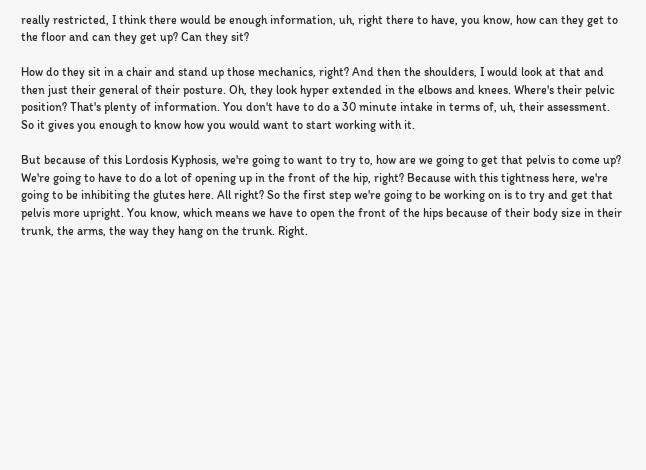really restricted, I think there would be enough information, uh, right there to have, you know, how can they get to the floor and can they get up? Can they sit?

How do they sit in a chair and stand up those mechanics, right? And then the shoulders, I would look at that and then just their general of their posture. Oh, they look hyper extended in the elbows and knees. Where's their pelvic position? That's plenty of information. You don't have to do a 30 minute intake in terms of, uh, their assessment. So it gives you enough to know how you would want to start working with it.

But because of this Lordosis Kyphosis, we're going to want to try to, how are we going to get that pelvis to come up? We're going to have to do a lot of opening up in the front of the hip, right? Because with this tightness here, we're going to be inhibiting the glutes here. All right? So the first step we're going to be working on is to try and get that pelvis more upright. You know, which means we have to open the front of the hips because of their body size in their trunk, the arms, the way they hang on the trunk. Right.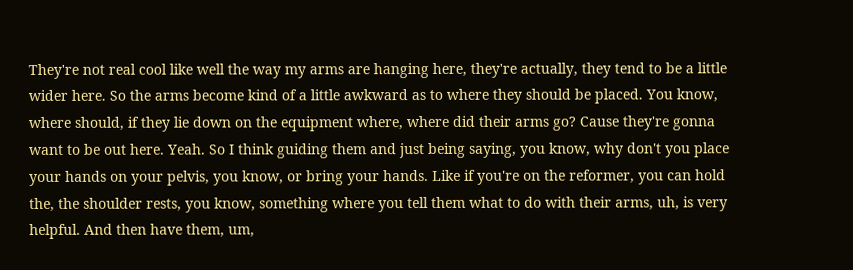They're not real cool like well the way my arms are hanging here, they're actually, they tend to be a little wider here. So the arms become kind of a little awkward as to where they should be placed. You know, where should, if they lie down on the equipment where, where did their arms go? Cause they're gonna want to be out here. Yeah. So I think guiding them and just being saying, you know, why don't you place your hands on your pelvis, you know, or bring your hands. Like if you're on the reformer, you can hold the, the shoulder rests, you know, something where you tell them what to do with their arms, uh, is very helpful. And then have them, um,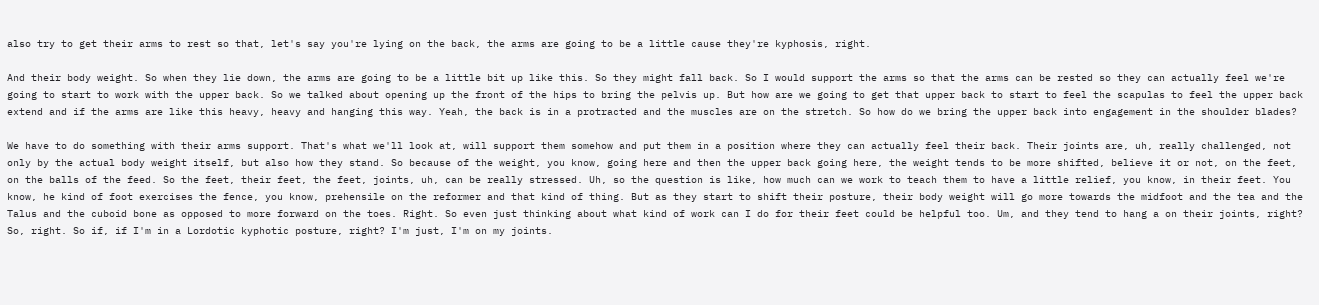also try to get their arms to rest so that, let's say you're lying on the back, the arms are going to be a little cause they're kyphosis, right.

And their body weight. So when they lie down, the arms are going to be a little bit up like this. So they might fall back. So I would support the arms so that the arms can be rested so they can actually feel we're going to start to work with the upper back. So we talked about opening up the front of the hips to bring the pelvis up. But how are we going to get that upper back to start to feel the scapulas to feel the upper back extend and if the arms are like this heavy, heavy and hanging this way. Yeah, the back is in a protracted and the muscles are on the stretch. So how do we bring the upper back into engagement in the shoulder blades?

We have to do something with their arms support. That's what we'll look at, will support them somehow and put them in a position where they can actually feel their back. Their joints are, uh, really challenged, not only by the actual body weight itself, but also how they stand. So because of the weight, you know, going here and then the upper back going here, the weight tends to be more shifted, believe it or not, on the feet, on the balls of the feed. So the feet, their feet, the feet, joints, uh, can be really stressed. Uh, so the question is like, how much can we work to teach them to have a little relief, you know, in their feet. You know, he kind of foot exercises the fence, you know, prehensile on the reformer and that kind of thing. But as they start to shift their posture, their body weight will go more towards the midfoot and the tea and the Talus and the cuboid bone as opposed to more forward on the toes. Right. So even just thinking about what kind of work can I do for their feet could be helpful too. Um, and they tend to hang a on their joints, right? So, right. So if, if I'm in a Lordotic kyphotic posture, right? I'm just, I'm on my joints.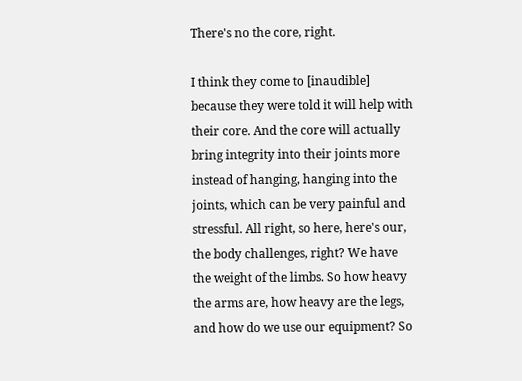There's no the core, right.

I think they come to [inaudible] because they were told it will help with their core. And the core will actually bring integrity into their joints more instead of hanging, hanging into the joints, which can be very painful and stressful. All right, so here, here's our, the body challenges, right? We have the weight of the limbs. So how heavy the arms are, how heavy are the legs, and how do we use our equipment? So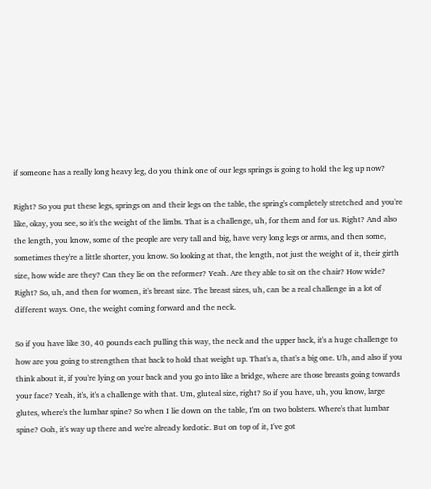if someone has a really long heavy leg, do you think one of our legs springs is going to hold the leg up now?

Right? So you put these legs, springs on and their legs on the table, the spring's completely stretched and you're like, okay, you see, so it's the weight of the limbs. That is a challenge, uh, for them and for us. Right? And also the length, you know, some of the people are very tall and big, have very long legs or arms, and then some, sometimes they're a little shorter, you know. So looking at that, the length, not just the weight of it, their girth size, how wide are they? Can they lie on the reformer? Yeah. Are they able to sit on the chair? How wide? Right? So, uh, and then for women, it's breast size. The breast sizes, uh, can be a real challenge in a lot of different ways. One, the weight coming forward and the neck.

So if you have like 30, 40 pounds each pulling this way, the neck and the upper back, it's a huge challenge to how are you going to strengthen that back to hold that weight up. That's a, that's a big one. Uh, and also if you think about it, if you're lying on your back and you go into like a bridge, where are those breasts going towards your face? Yeah, it's, it's a challenge with that. Um, gluteal size, right? So if you have, uh, you know, large glutes, where's the lumbar spine? So when I lie down on the table, I'm on two bolsters. Where's that lumbar spine? Ooh, it's way up there and we're already lordotic. But on top of it, I've got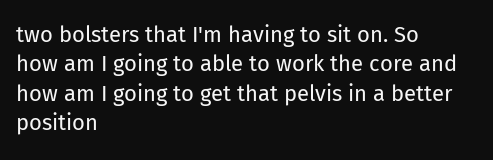two bolsters that I'm having to sit on. So how am I going to able to work the core and how am I going to get that pelvis in a better position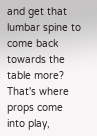and get that lumbar spine to come back towards the table more? That's where props come into play,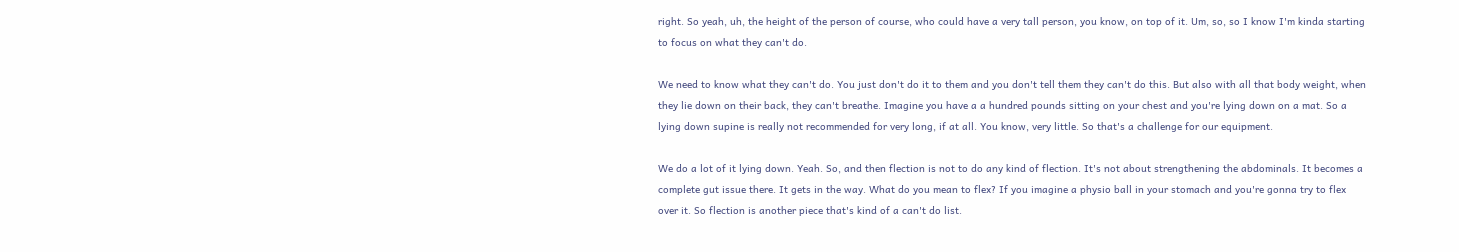right. So yeah, uh, the height of the person of course, who could have a very tall person, you know, on top of it. Um, so, so I know I'm kinda starting to focus on what they can't do.

We need to know what they can't do. You just don't do it to them and you don't tell them they can't do this. But also with all that body weight, when they lie down on their back, they can't breathe. Imagine you have a a hundred pounds sitting on your chest and you're lying down on a mat. So a lying down supine is really not recommended for very long, if at all. You know, very little. So that's a challenge for our equipment.

We do a lot of it lying down. Yeah. So, and then flection is not to do any kind of flection. It's not about strengthening the abdominals. It becomes a complete gut issue there. It gets in the way. What do you mean to flex? If you imagine a physio ball in your stomach and you're gonna try to flex over it. So flection is another piece that's kind of a can't do list.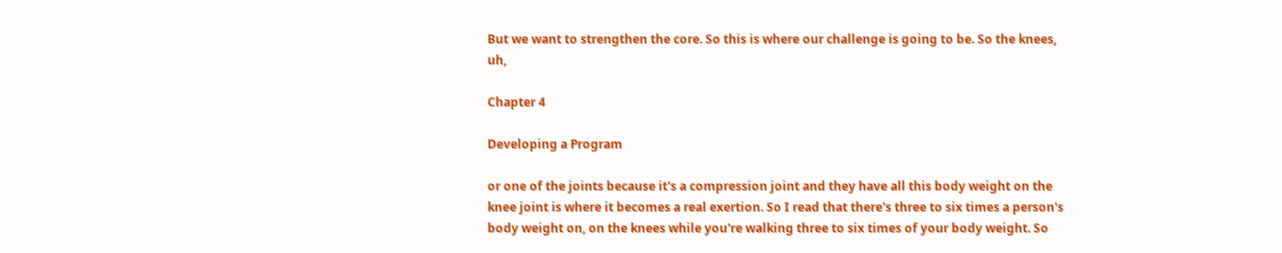But we want to strengthen the core. So this is where our challenge is going to be. So the knees, uh,

Chapter 4

Developing a Program

or one of the joints because it's a compression joint and they have all this body weight on the knee joint is where it becomes a real exertion. So I read that there's three to six times a person's body weight on, on the knees while you're walking three to six times of your body weight. So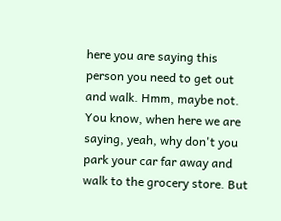here you are saying this person you need to get out and walk. Hmm, maybe not. You know, when here we are saying, yeah, why don't you park your car far away and walk to the grocery store. But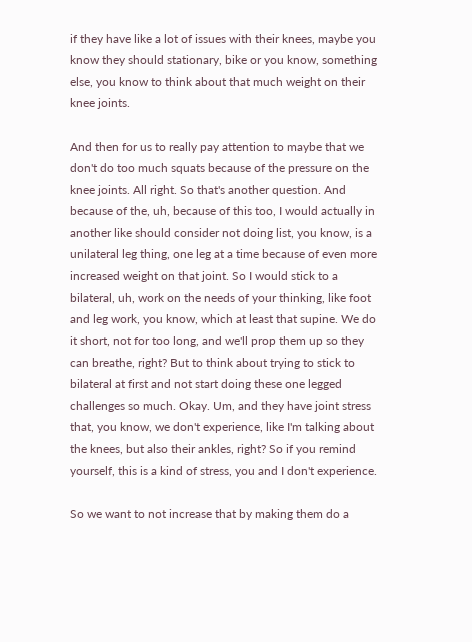if they have like a lot of issues with their knees, maybe you know they should stationary, bike or you know, something else, you know to think about that much weight on their knee joints.

And then for us to really pay attention to maybe that we don't do too much squats because of the pressure on the knee joints. All right. So that's another question. And because of the, uh, because of this too, I would actually in another like should consider not doing list, you know, is a unilateral leg thing, one leg at a time because of even more increased weight on that joint. So I would stick to a bilateral, uh, work on the needs of your thinking, like foot and leg work, you know, which at least that supine. We do it short, not for too long, and we'll prop them up so they can breathe, right? But to think about trying to stick to bilateral at first and not start doing these one legged challenges so much. Okay. Um, and they have joint stress that, you know, we don't experience, like I'm talking about the knees, but also their ankles, right? So if you remind yourself, this is a kind of stress, you and I don't experience.

So we want to not increase that by making them do a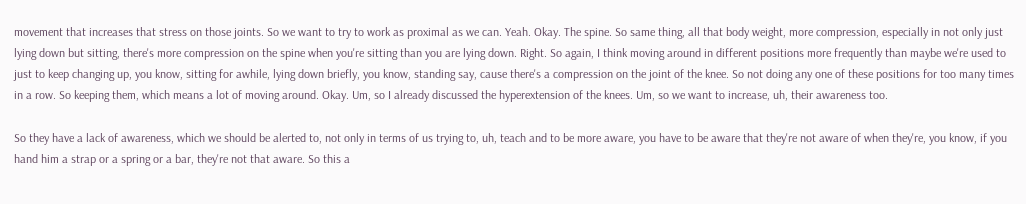movement that increases that stress on those joints. So we want to try to work as proximal as we can. Yeah. Okay. The spine. So same thing, all that body weight, more compression, especially in not only just lying down but sitting, there's more compression on the spine when you're sitting than you are lying down. Right. So again, I think moving around in different positions more frequently than maybe we're used to just to keep changing up, you know, sitting for awhile, lying down briefly, you know, standing say, cause there's a compression on the joint of the knee. So not doing any one of these positions for too many times in a row. So keeping them, which means a lot of moving around. Okay. Um, so I already discussed the hyperextension of the knees. Um, so we want to increase, uh, their awareness too.

So they have a lack of awareness, which we should be alerted to, not only in terms of us trying to, uh, teach and to be more aware, you have to be aware that they're not aware of when they're, you know, if you hand him a strap or a spring or a bar, they're not that aware. So this a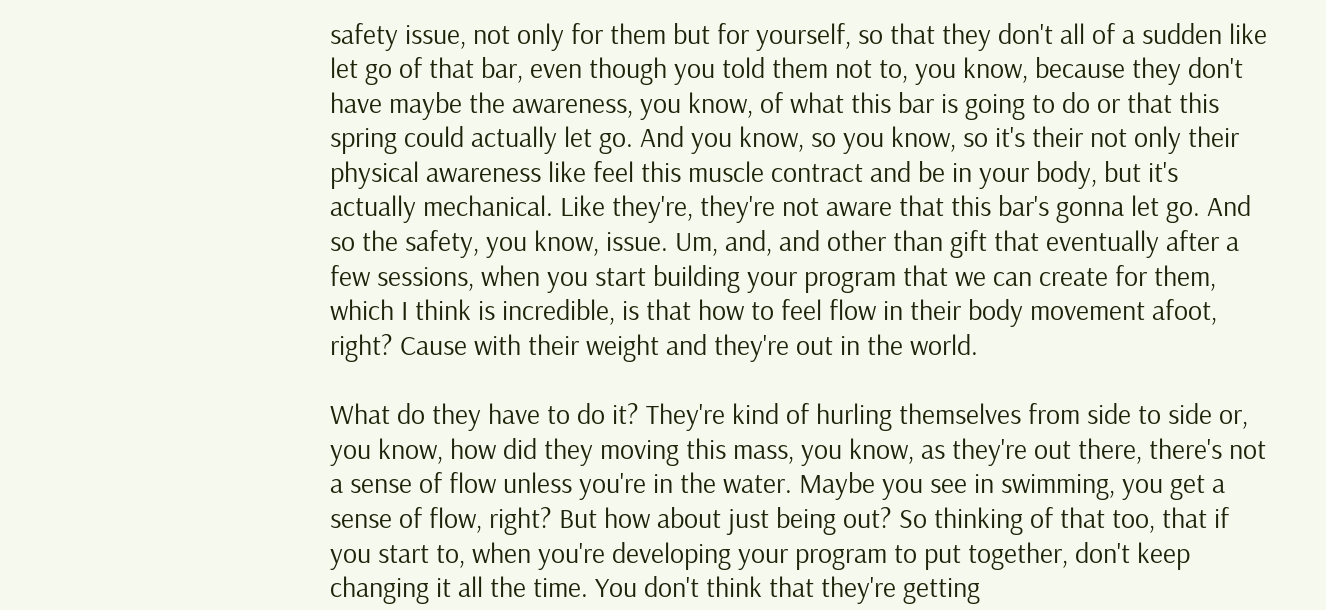safety issue, not only for them but for yourself, so that they don't all of a sudden like let go of that bar, even though you told them not to, you know, because they don't have maybe the awareness, you know, of what this bar is going to do or that this spring could actually let go. And you know, so you know, so it's their not only their physical awareness like feel this muscle contract and be in your body, but it's actually mechanical. Like they're, they're not aware that this bar's gonna let go. And so the safety, you know, issue. Um, and, and other than gift that eventually after a few sessions, when you start building your program that we can create for them, which I think is incredible, is that how to feel flow in their body movement afoot, right? Cause with their weight and they're out in the world.

What do they have to do it? They're kind of hurling themselves from side to side or, you know, how did they moving this mass, you know, as they're out there, there's not a sense of flow unless you're in the water. Maybe you see in swimming, you get a sense of flow, right? But how about just being out? So thinking of that too, that if you start to, when you're developing your program to put together, don't keep changing it all the time. You don't think that they're getting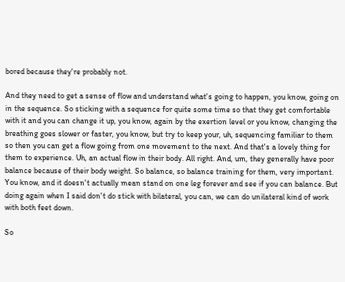bored because they're probably not.

And they need to get a sense of flow and understand what's going to happen, you know, going on in the sequence. So sticking with a sequence for quite some time so that they get comfortable with it and you can change it up, you know, again by the exertion level or you know, changing the breathing goes slower or faster, you know, but try to keep your, uh, sequencing familiar to them so then you can get a flow going from one movement to the next. And that's a lovely thing for them to experience. Uh, an actual flow in their body. All right. And, um, they generally have poor balance because of their body weight. So balance, so balance training for them, very important. You know, and it doesn't actually mean stand on one leg forever and see if you can balance. But doing again when I said don't do stick with bilateral, you can, we can do unilateral kind of work with both feet down.

So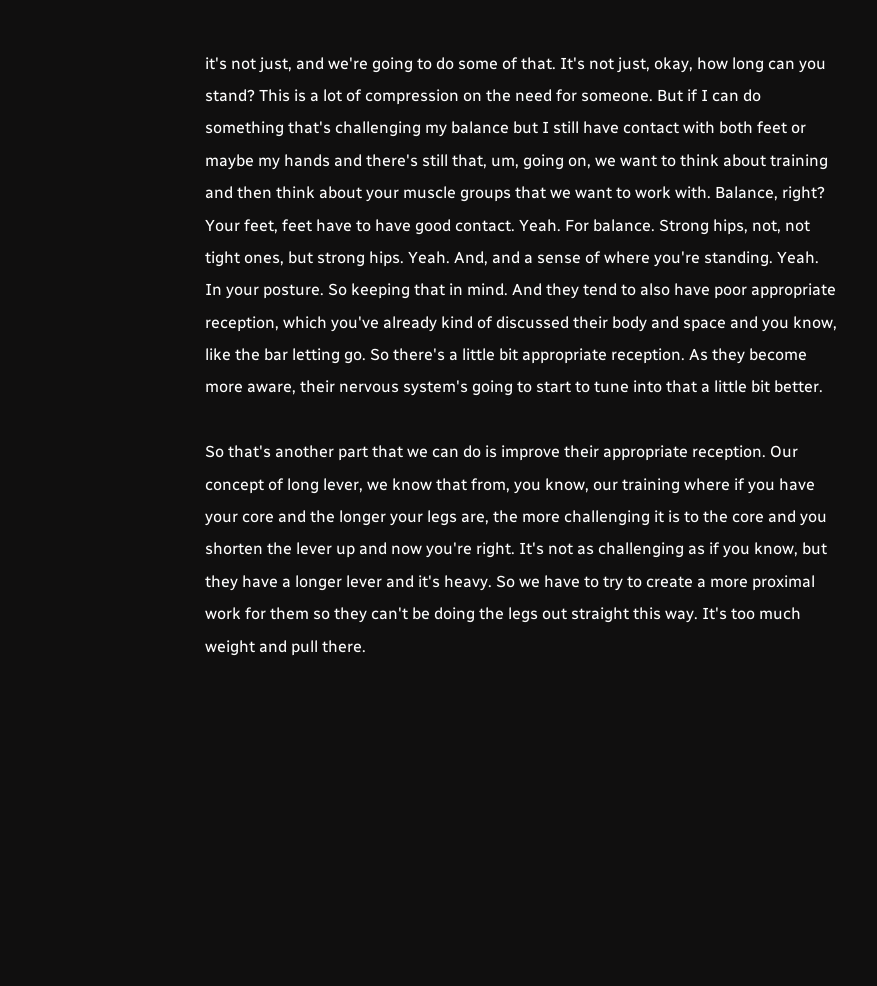it's not just, and we're going to do some of that. It's not just, okay, how long can you stand? This is a lot of compression on the need for someone. But if I can do something that's challenging my balance but I still have contact with both feet or maybe my hands and there's still that, um, going on, we want to think about training and then think about your muscle groups that we want to work with. Balance, right? Your feet, feet have to have good contact. Yeah. For balance. Strong hips, not, not tight ones, but strong hips. Yeah. And, and a sense of where you're standing. Yeah. In your posture. So keeping that in mind. And they tend to also have poor appropriate reception, which you've already kind of discussed their body and space and you know, like the bar letting go. So there's a little bit appropriate reception. As they become more aware, their nervous system's going to start to tune into that a little bit better.

So that's another part that we can do is improve their appropriate reception. Our concept of long lever, we know that from, you know, our training where if you have your core and the longer your legs are, the more challenging it is to the core and you shorten the lever up and now you're right. It's not as challenging as if you know, but they have a longer lever and it's heavy. So we have to try to create a more proximal work for them so they can't be doing the legs out straight this way. It's too much weight and pull there.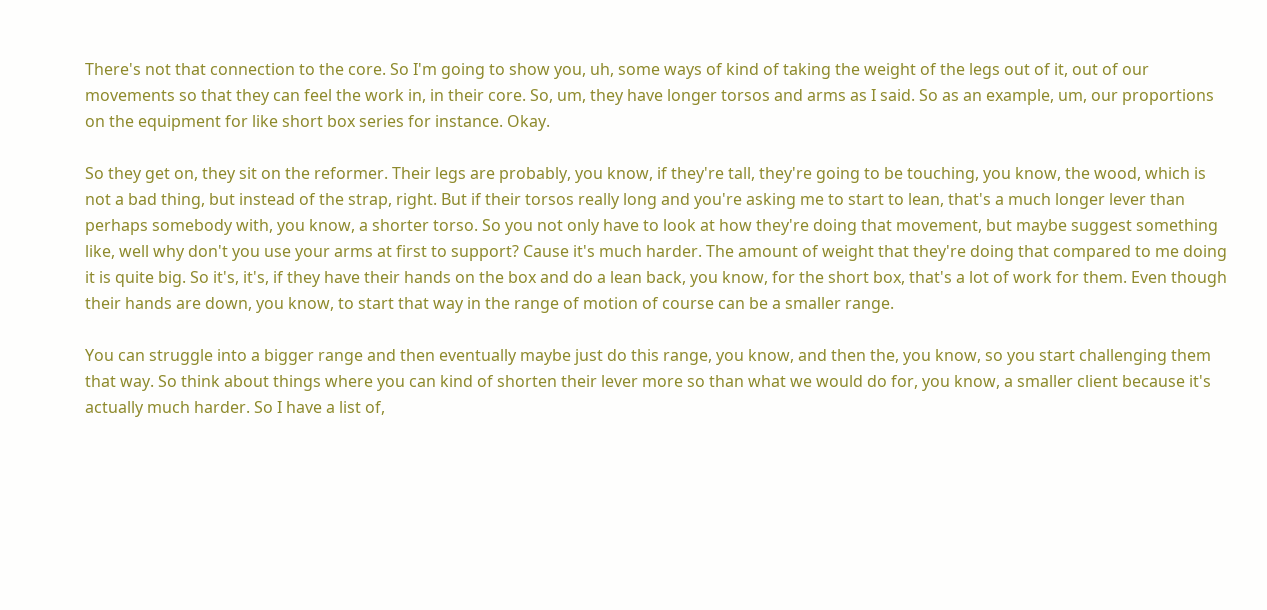There's not that connection to the core. So I'm going to show you, uh, some ways of kind of taking the weight of the legs out of it, out of our movements so that they can feel the work in, in their core. So, um, they have longer torsos and arms as I said. So as an example, um, our proportions on the equipment for like short box series for instance. Okay.

So they get on, they sit on the reformer. Their legs are probably, you know, if they're tall, they're going to be touching, you know, the wood, which is not a bad thing, but instead of the strap, right. But if their torsos really long and you're asking me to start to lean, that's a much longer lever than perhaps somebody with, you know, a shorter torso. So you not only have to look at how they're doing that movement, but maybe suggest something like, well why don't you use your arms at first to support? Cause it's much harder. The amount of weight that they're doing that compared to me doing it is quite big. So it's, it's, if they have their hands on the box and do a lean back, you know, for the short box, that's a lot of work for them. Even though their hands are down, you know, to start that way in the range of motion of course can be a smaller range.

You can struggle into a bigger range and then eventually maybe just do this range, you know, and then the, you know, so you start challenging them that way. So think about things where you can kind of shorten their lever more so than what we would do for, you know, a smaller client because it's actually much harder. So I have a list of,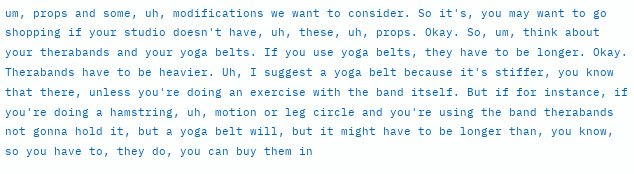um, props and some, uh, modifications we want to consider. So it's, you may want to go shopping if your studio doesn't have, uh, these, uh, props. Okay. So, um, think about your therabands and your yoga belts. If you use yoga belts, they have to be longer. Okay. Therabands have to be heavier. Uh, I suggest a yoga belt because it's stiffer, you know that there, unless you're doing an exercise with the band itself. But if for instance, if you're doing a hamstring, uh, motion or leg circle and you're using the band therabands not gonna hold it, but a yoga belt will, but it might have to be longer than, you know, so you have to, they do, you can buy them in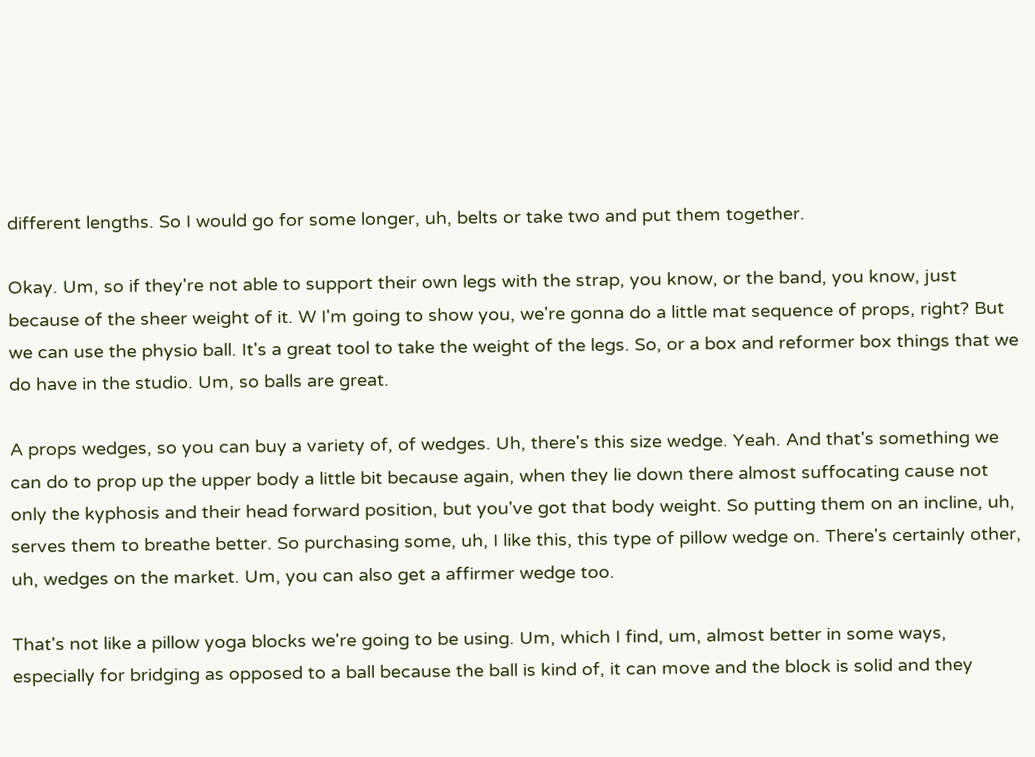different lengths. So I would go for some longer, uh, belts or take two and put them together.

Okay. Um, so if they're not able to support their own legs with the strap, you know, or the band, you know, just because of the sheer weight of it. W I'm going to show you, we're gonna do a little mat sequence of props, right? But we can use the physio ball. It's a great tool to take the weight of the legs. So, or a box and reformer box things that we do have in the studio. Um, so balls are great.

A props wedges, so you can buy a variety of, of wedges. Uh, there's this size wedge. Yeah. And that's something we can do to prop up the upper body a little bit because again, when they lie down there almost suffocating cause not only the kyphosis and their head forward position, but you've got that body weight. So putting them on an incline, uh, serves them to breathe better. So purchasing some, uh, I like this, this type of pillow wedge on. There's certainly other, uh, wedges on the market. Um, you can also get a affirmer wedge too.

That's not like a pillow yoga blocks we're going to be using. Um, which I find, um, almost better in some ways, especially for bridging as opposed to a ball because the ball is kind of, it can move and the block is solid and they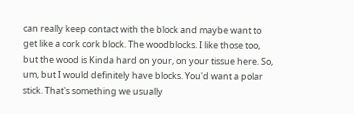can really keep contact with the block and maybe want to get like a cork cork block. The woodblocks. I like those too, but the wood is Kinda hard on your, on your tissue here. So, um, but I would definitely have blocks. You'd want a polar stick. That's something we usually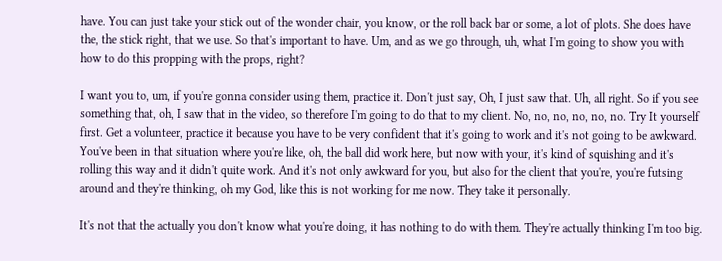have. You can just take your stick out of the wonder chair, you know, or the roll back bar or some, a lot of plots. She does have the, the stick right, that we use. So that's important to have. Um, and as we go through, uh, what I'm going to show you with how to do this propping with the props, right?

I want you to, um, if you're gonna consider using them, practice it. Don't just say, Oh, I just saw that. Uh, all right. So if you see something that, oh, I saw that in the video, so therefore I'm going to do that to my client. No, no, no, no, no, no. Try It yourself first. Get a volunteer, practice it because you have to be very confident that it's going to work and it's not going to be awkward. You've been in that situation where you're like, oh, the ball did work here, but now with your, it's kind of squishing and it's rolling this way and it didn't quite work. And it's not only awkward for you, but also for the client that you're, you're futsing around and they're thinking, oh my God, like this is not working for me now. They take it personally.

It's not that the actually you don't know what you're doing, it has nothing to do with them. They're actually thinking I'm too big.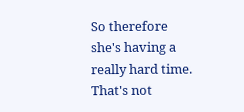So therefore she's having a really hard time. That's not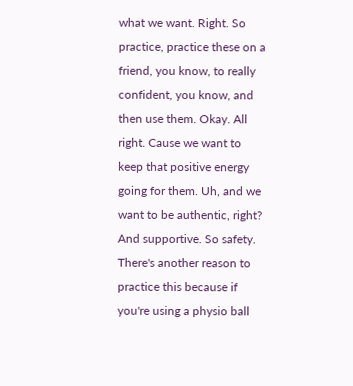what we want. Right. So practice, practice these on a friend, you know, to really confident, you know, and then use them. Okay. All right. Cause we want to keep that positive energy going for them. Uh, and we want to be authentic, right? And supportive. So safety. There's another reason to practice this because if you're using a physio ball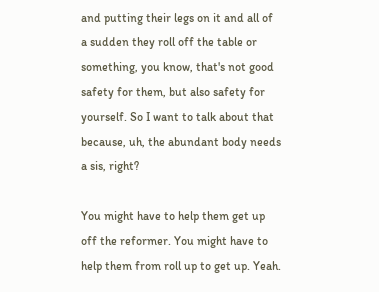and putting their legs on it and all of a sudden they roll off the table or something, you know, that's not good safety for them, but also safety for yourself. So I want to talk about that because, uh, the abundant body needs a sis, right?

You might have to help them get up off the reformer. You might have to help them from roll up to get up. Yeah.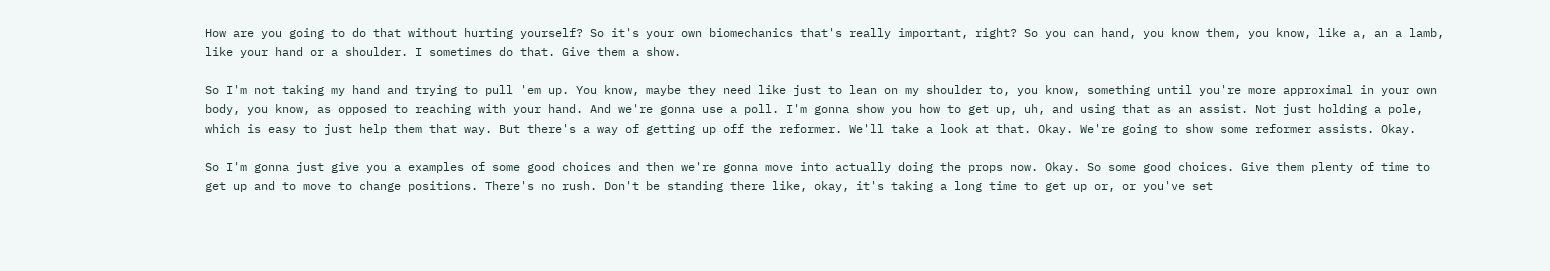How are you going to do that without hurting yourself? So it's your own biomechanics that's really important, right? So you can hand, you know them, you know, like a, an a lamb, like your hand or a shoulder. I sometimes do that. Give them a show.

So I'm not taking my hand and trying to pull 'em up. You know, maybe they need like just to lean on my shoulder to, you know, something until you're more approximal in your own body, you know, as opposed to reaching with your hand. And we're gonna use a poll. I'm gonna show you how to get up, uh, and using that as an assist. Not just holding a pole, which is easy to just help them that way. But there's a way of getting up off the reformer. We'll take a look at that. Okay. We're going to show some reformer assists. Okay.

So I'm gonna just give you a examples of some good choices and then we're gonna move into actually doing the props now. Okay. So some good choices. Give them plenty of time to get up and to move to change positions. There's no rush. Don't be standing there like, okay, it's taking a long time to get up or, or you've set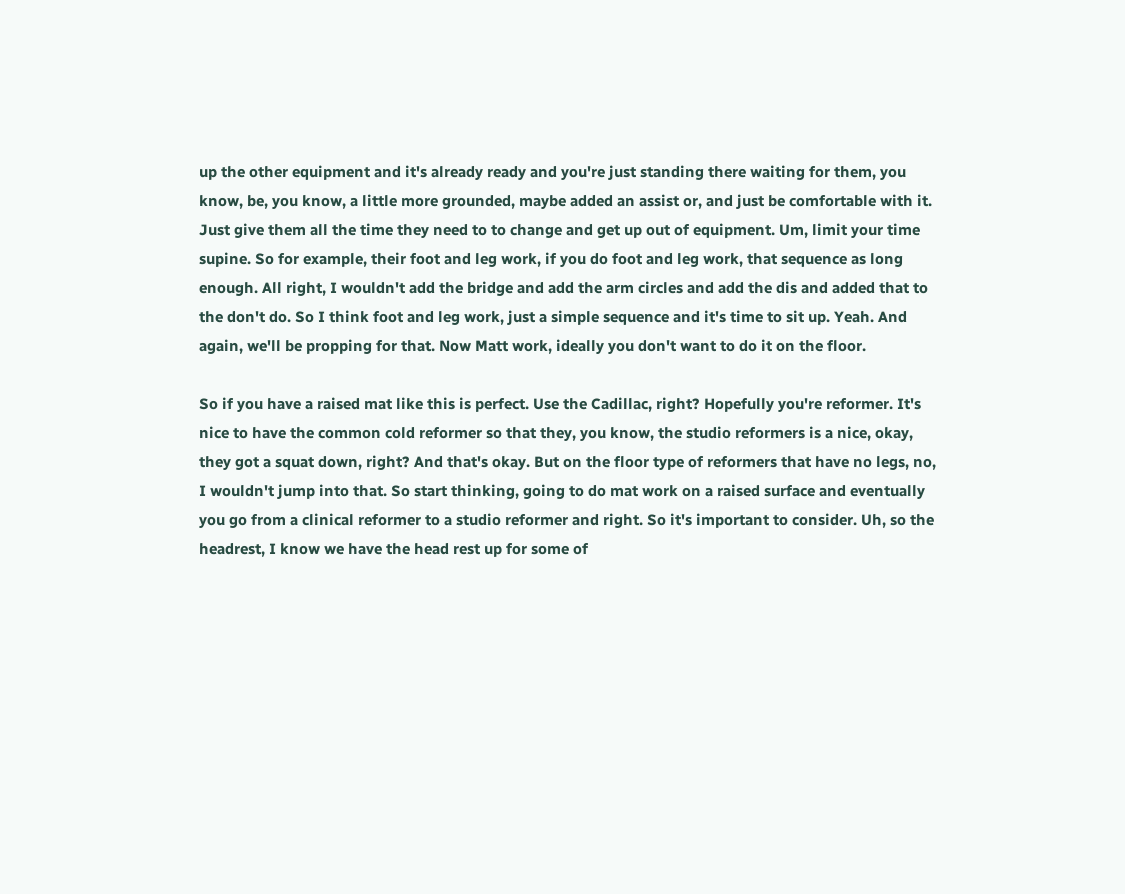up the other equipment and it's already ready and you're just standing there waiting for them, you know, be, you know, a little more grounded, maybe added an assist or, and just be comfortable with it. Just give them all the time they need to to change and get up out of equipment. Um, limit your time supine. So for example, their foot and leg work, if you do foot and leg work, that sequence as long enough. All right, I wouldn't add the bridge and add the arm circles and add the dis and added that to the don't do. So I think foot and leg work, just a simple sequence and it's time to sit up. Yeah. And again, we'll be propping for that. Now Matt work, ideally you don't want to do it on the floor.

So if you have a raised mat like this is perfect. Use the Cadillac, right? Hopefully you're reformer. It's nice to have the common cold reformer so that they, you know, the studio reformers is a nice, okay, they got a squat down, right? And that's okay. But on the floor type of reformers that have no legs, no, I wouldn't jump into that. So start thinking, going to do mat work on a raised surface and eventually you go from a clinical reformer to a studio reformer and right. So it's important to consider. Uh, so the headrest, I know we have the head rest up for some of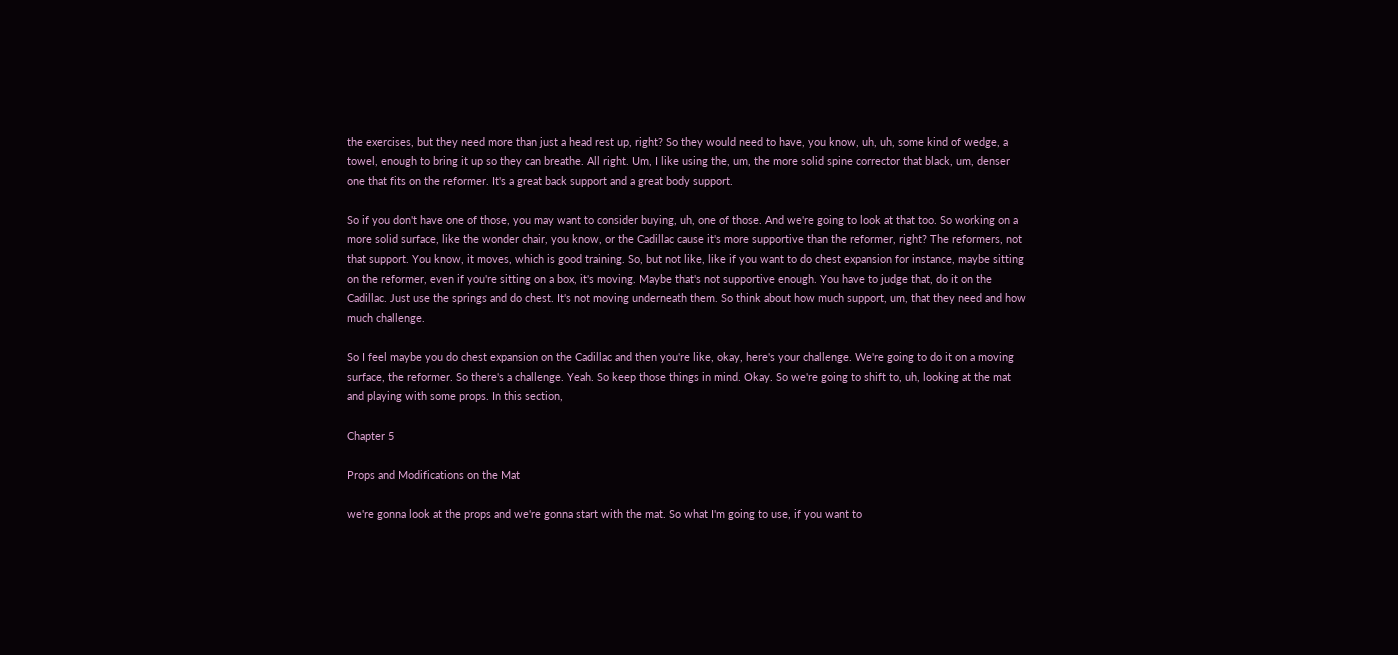the exercises, but they need more than just a head rest up, right? So they would need to have, you know, uh, uh, some kind of wedge, a towel, enough to bring it up so they can breathe. All right. Um, I like using the, um, the more solid spine corrector that black, um, denser one that fits on the reformer. It's a great back support and a great body support.

So if you don't have one of those, you may want to consider buying, uh, one of those. And we're going to look at that too. So working on a more solid surface, like the wonder chair, you know, or the Cadillac cause it's more supportive than the reformer, right? The reformers, not that support. You know, it moves, which is good training. So, but not like, like if you want to do chest expansion for instance, maybe sitting on the reformer, even if you're sitting on a box, it's moving. Maybe that's not supportive enough. You have to judge that, do it on the Cadillac. Just use the springs and do chest. It's not moving underneath them. So think about how much support, um, that they need and how much challenge.

So I feel maybe you do chest expansion on the Cadillac and then you're like, okay, here's your challenge. We're going to do it on a moving surface, the reformer. So there's a challenge. Yeah. So keep those things in mind. Okay. So we're going to shift to, uh, looking at the mat and playing with some props. In this section,

Chapter 5

Props and Modifications on the Mat

we're gonna look at the props and we're gonna start with the mat. So what I'm going to use, if you want to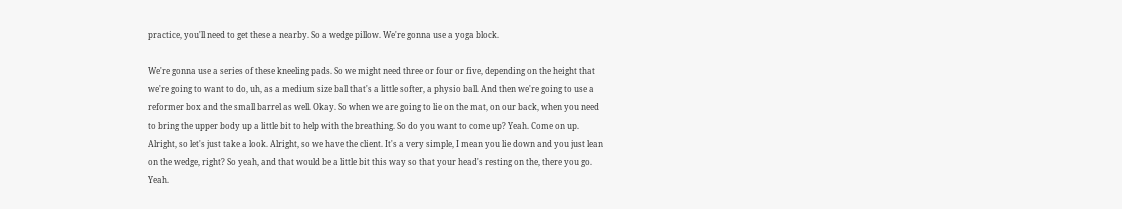practice, you'll need to get these a nearby. So a wedge pillow. We're gonna use a yoga block.

We're gonna use a series of these kneeling pads. So we might need three or four or five, depending on the height that we're going to want to do, uh, as a medium size ball that's a little softer, a physio ball. And then we're going to use a reformer box and the small barrel as well. Okay. So when we are going to lie on the mat, on our back, when you need to bring the upper body up a little bit to help with the breathing. So do you want to come up? Yeah. Come on up. Alright, so let's just take a look. Alright, so we have the client. It's a very simple, I mean you lie down and you just lean on the wedge, right? So yeah, and that would be a little bit this way so that your head's resting on the, there you go. Yeah.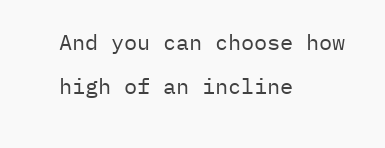And you can choose how high of an incline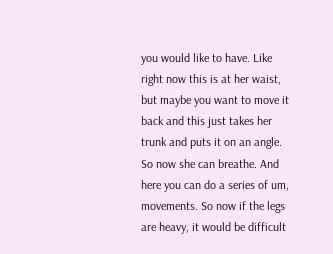you would like to have. Like right now this is at her waist, but maybe you want to move it back and this just takes her trunk and puts it on an angle. So now she can breathe. And here you can do a series of um, movements. So now if the legs are heavy, it would be difficult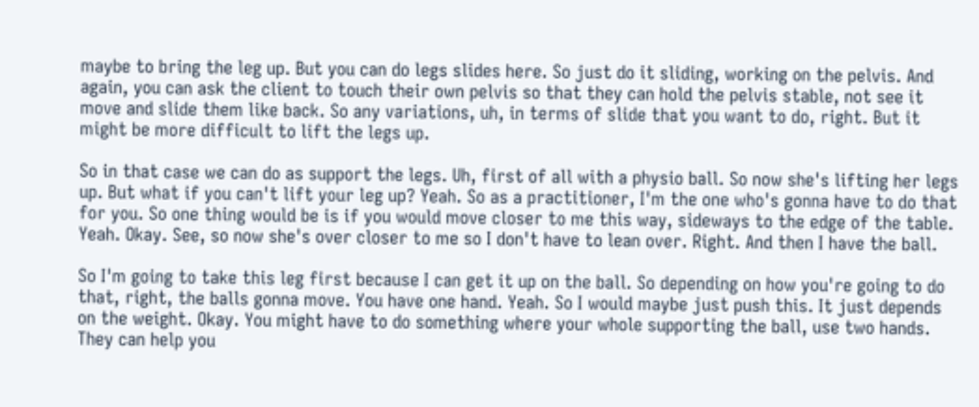maybe to bring the leg up. But you can do legs slides here. So just do it sliding, working on the pelvis. And again, you can ask the client to touch their own pelvis so that they can hold the pelvis stable, not see it move and slide them like back. So any variations, uh, in terms of slide that you want to do, right. But it might be more difficult to lift the legs up.

So in that case we can do as support the legs. Uh, first of all with a physio ball. So now she's lifting her legs up. But what if you can't lift your leg up? Yeah. So as a practitioner, I'm the one who's gonna have to do that for you. So one thing would be is if you would move closer to me this way, sideways to the edge of the table. Yeah. Okay. See, so now she's over closer to me so I don't have to lean over. Right. And then I have the ball.

So I'm going to take this leg first because I can get it up on the ball. So depending on how you're going to do that, right, the balls gonna move. You have one hand. Yeah. So I would maybe just push this. It just depends on the weight. Okay. You might have to do something where your whole supporting the ball, use two hands. They can help you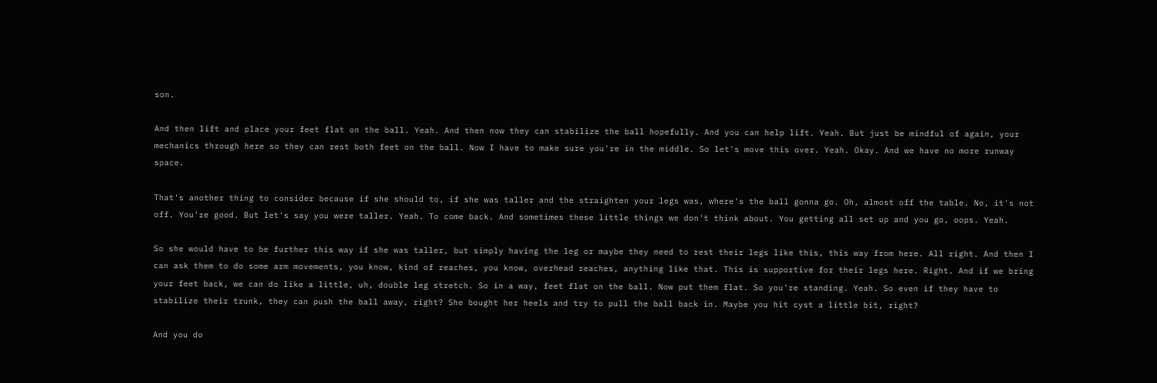son.

And then lift and place your feet flat on the ball. Yeah. And then now they can stabilize the ball hopefully. And you can help lift. Yeah. But just be mindful of again, your mechanics through here so they can rest both feet on the ball. Now I have to make sure you're in the middle. So let's move this over. Yeah. Okay. And we have no more runway space.

That's another thing to consider because if she should to, if she was taller and the straighten your legs was, where's the ball gonna go. Oh, almost off the table. No, it's not off. You're good. But let's say you were taller. Yeah. To come back. And sometimes these little things we don't think about. You getting all set up and you go, oops. Yeah.

So she would have to be further this way if she was taller, but simply having the leg or maybe they need to rest their legs like this, this way from here. All right. And then I can ask them to do some arm movements, you know, kind of reaches, you know, overhead reaches, anything like that. This is supportive for their legs here. Right. And if we bring your feet back, we can do like a little, uh, double leg stretch. So in a way, feet flat on the ball. Now put them flat. So you're standing. Yeah. So even if they have to stabilize their trunk, they can push the ball away, right? She bought her heels and try to pull the ball back in. Maybe you hit cyst a little bit, right?

And you do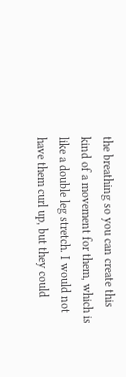the breathing so you can create this kind of a movement for them, which is like a double leg stretch. I would not have them curl up, but they could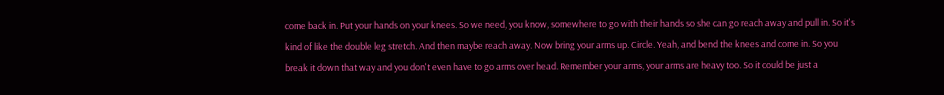come back in. Put your hands on your knees. So we need, you know, somewhere to go with their hands so she can go reach away and pull in. So it's kind of like the double leg stretch. And then maybe reach away. Now bring your arms up. Circle. Yeah, and bend the knees and come in. So you break it down that way and you don't even have to go arms over head. Remember your arms, your arms are heavy too. So it could be just a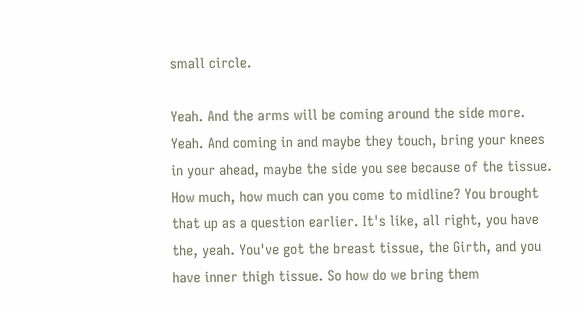small circle.

Yeah. And the arms will be coming around the side more. Yeah. And coming in and maybe they touch, bring your knees in your ahead, maybe the side you see because of the tissue. How much, how much can you come to midline? You brought that up as a question earlier. It's like, all right, you have the, yeah. You've got the breast tissue, the Girth, and you have inner thigh tissue. So how do we bring them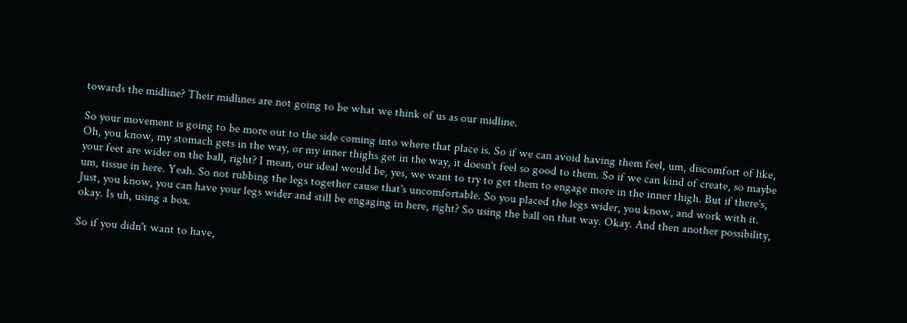towards the midline? Their midlines are not going to be what we think of us as our midline.

So your movement is going to be more out to the side coming into where that place is. So if we can avoid having them feel, um, discomfort of like, Oh, you know, my stomach gets in the way, or my inner thighs get in the way, it doesn't feel so good to them. So if we can kind of create, so maybe your feet are wider on the ball, right? I mean, our ideal would be, yes, we want to try to get them to engage more in the inner thigh. But if there's, um, tissue in here. Yeah. So not rubbing the legs together cause that's uncomfortable. So you placed the legs wider, you know, and work with it. Just, you know, you can have your legs wider and still be engaging in here, right? So using the ball on that way. Okay. And then another possibility, okay. Is uh, using a box.

So if you didn't want to have,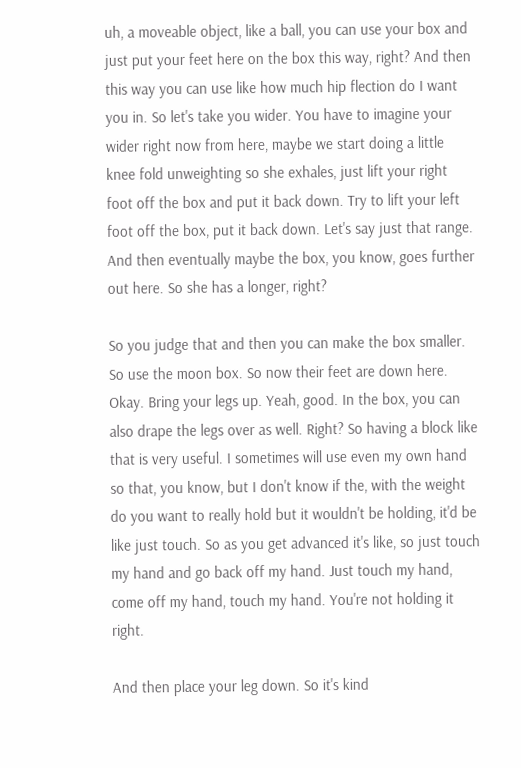uh, a moveable object, like a ball, you can use your box and just put your feet here on the box this way, right? And then this way you can use like how much hip flection do I want you in. So let's take you wider. You have to imagine your wider right now from here, maybe we start doing a little knee fold unweighting so she exhales, just lift your right foot off the box and put it back down. Try to lift your left foot off the box, put it back down. Let's say just that range. And then eventually maybe the box, you know, goes further out here. So she has a longer, right?

So you judge that and then you can make the box smaller. So use the moon box. So now their feet are down here. Okay. Bring your legs up. Yeah, good. In the box, you can also drape the legs over as well. Right? So having a block like that is very useful. I sometimes will use even my own hand so that, you know, but I don't know if the, with the weight do you want to really hold but it wouldn't be holding, it'd be like just touch. So as you get advanced it's like, so just touch my hand and go back off my hand. Just touch my hand, come off my hand, touch my hand. You're not holding it right.

And then place your leg down. So it's kind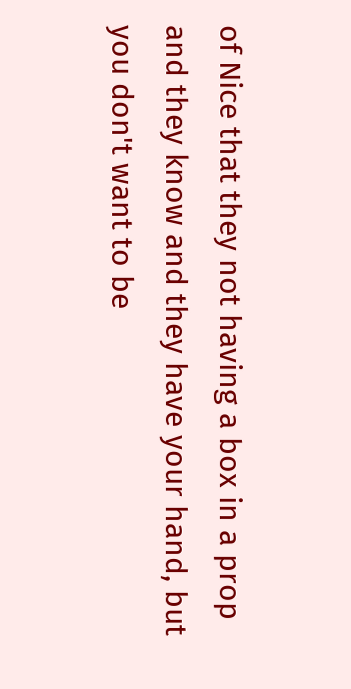of Nice that they not having a box in a prop and they know and they have your hand, but you don't want to be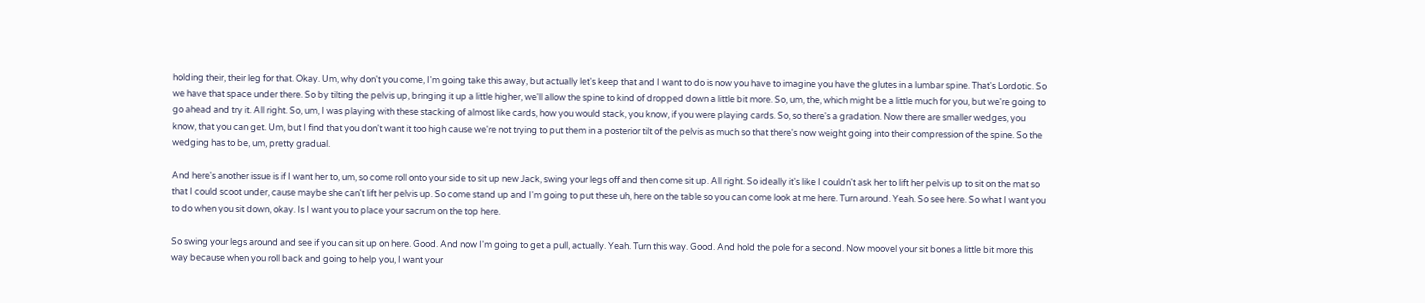holding their, their leg for that. Okay. Um, why don't you come, I'm going take this away, but actually let's keep that and I want to do is now you have to imagine you have the glutes in a lumbar spine. That's Lordotic. So we have that space under there. So by tilting the pelvis up, bringing it up a little higher, we'll allow the spine to kind of dropped down a little bit more. So, um, the, which might be a little much for you, but we're going to go ahead and try it. All right. So, um, I was playing with these stacking of almost like cards, how you would stack, you know, if you were playing cards. So, so there's a gradation. Now there are smaller wedges, you know, that you can get. Um, but I find that you don't want it too high cause we're not trying to put them in a posterior tilt of the pelvis as much so that there's now weight going into their compression of the spine. So the wedging has to be, um, pretty gradual.

And here's another issue is if I want her to, um, so come roll onto your side to sit up new Jack, swing your legs off and then come sit up. All right. So ideally it's like I couldn't ask her to lift her pelvis up to sit on the mat so that I could scoot under, cause maybe she can't lift her pelvis up. So come stand up and I'm going to put these uh, here on the table so you can come look at me here. Turn around. Yeah. So see here. So what I want you to do when you sit down, okay. Is I want you to place your sacrum on the top here.

So swing your legs around and see if you can sit up on here. Good. And now I'm going to get a pull, actually. Yeah. Turn this way. Good. And hold the pole for a second. Now moovel your sit bones a little bit more this way because when you roll back and going to help you, I want your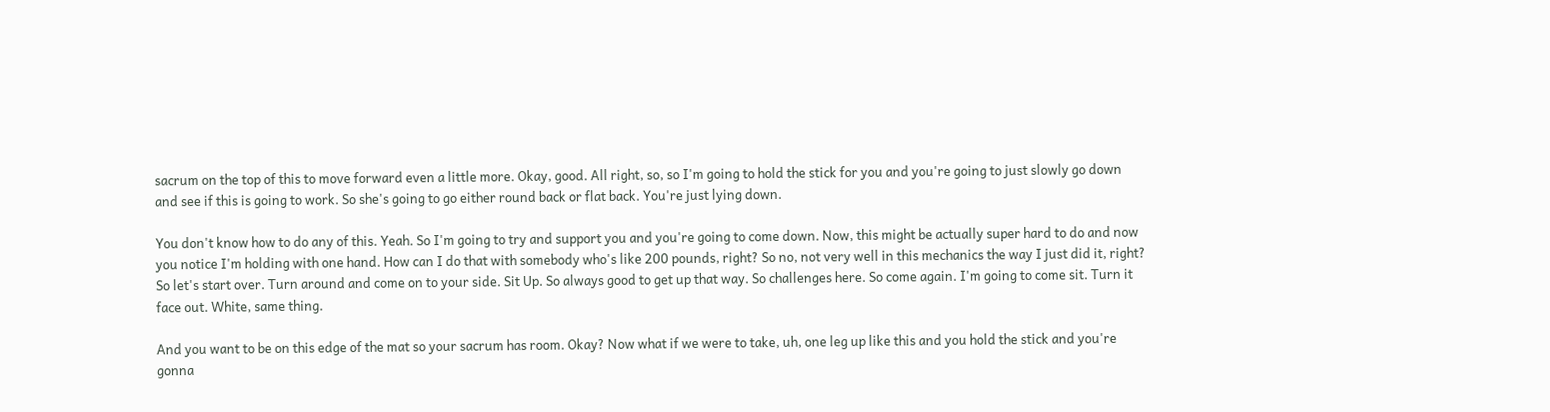sacrum on the top of this to move forward even a little more. Okay, good. All right, so, so I'm going to hold the stick for you and you're going to just slowly go down and see if this is going to work. So she's going to go either round back or flat back. You're just lying down.

You don't know how to do any of this. Yeah. So I'm going to try and support you and you're going to come down. Now, this might be actually super hard to do and now you notice I'm holding with one hand. How can I do that with somebody who's like 200 pounds, right? So no, not very well in this mechanics the way I just did it, right? So let's start over. Turn around and come on to your side. Sit Up. So always good to get up that way. So challenges here. So come again. I'm going to come sit. Turn it face out. White, same thing.

And you want to be on this edge of the mat so your sacrum has room. Okay? Now what if we were to take, uh, one leg up like this and you hold the stick and you're gonna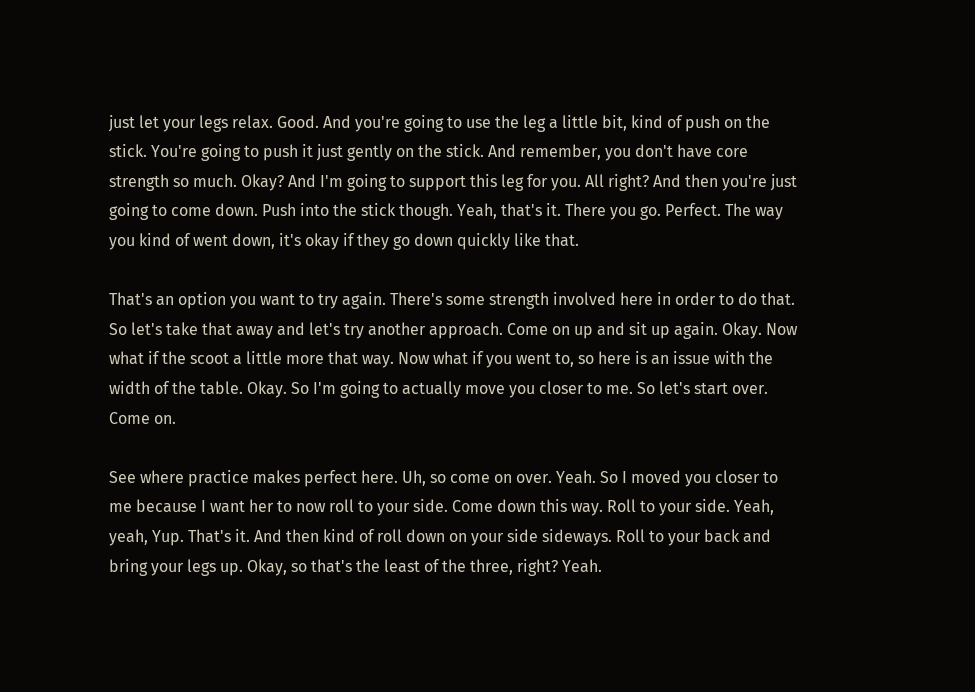just let your legs relax. Good. And you're going to use the leg a little bit, kind of push on the stick. You're going to push it just gently on the stick. And remember, you don't have core strength so much. Okay? And I'm going to support this leg for you. All right? And then you're just going to come down. Push into the stick though. Yeah, that's it. There you go. Perfect. The way you kind of went down, it's okay if they go down quickly like that.

That's an option you want to try again. There's some strength involved here in order to do that. So let's take that away and let's try another approach. Come on up and sit up again. Okay. Now what if the scoot a little more that way. Now what if you went to, so here is an issue with the width of the table. Okay. So I'm going to actually move you closer to me. So let's start over. Come on.

See where practice makes perfect here. Uh, so come on over. Yeah. So I moved you closer to me because I want her to now roll to your side. Come down this way. Roll to your side. Yeah, yeah, Yup. That's it. And then kind of roll down on your side sideways. Roll to your back and bring your legs up. Okay, so that's the least of the three, right? Yeah.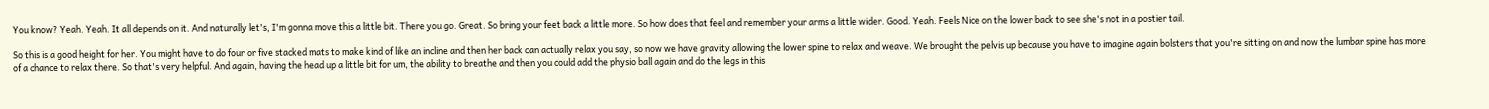You know? Yeah. Yeah. It all depends on it. And naturally let's, I'm gonna move this a little bit. There you go. Great. So bring your feet back a little more. So how does that feel and remember your arms a little wider. Good. Yeah. Feels Nice on the lower back to see she's not in a postier tail.

So this is a good height for her. You might have to do four or five stacked mats to make kind of like an incline and then her back can actually relax you say, so now we have gravity allowing the lower spine to relax and weave. We brought the pelvis up because you have to imagine again bolsters that you're sitting on and now the lumbar spine has more of a chance to relax there. So that's very helpful. And again, having the head up a little bit for um, the ability to breathe and then you could add the physio ball again and do the legs in this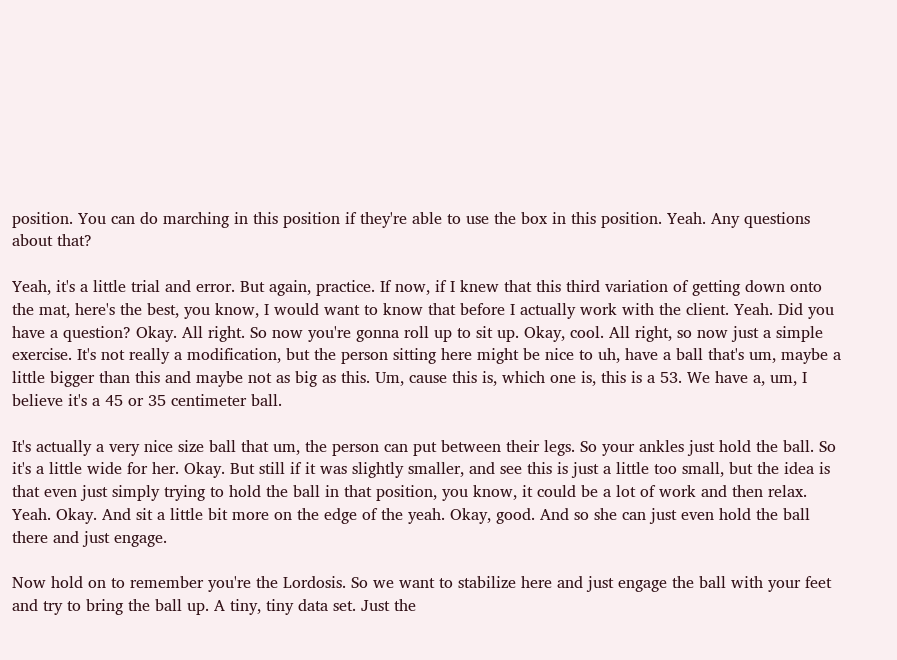position. You can do marching in this position if they're able to use the box in this position. Yeah. Any questions about that?

Yeah, it's a little trial and error. But again, practice. If now, if I knew that this third variation of getting down onto the mat, here's the best, you know, I would want to know that before I actually work with the client. Yeah. Did you have a question? Okay. All right. So now you're gonna roll up to sit up. Okay, cool. All right, so now just a simple exercise. It's not really a modification, but the person sitting here might be nice to uh, have a ball that's um, maybe a little bigger than this and maybe not as big as this. Um, cause this is, which one is, this is a 53. We have a, um, I believe it's a 45 or 35 centimeter ball.

It's actually a very nice size ball that um, the person can put between their legs. So your ankles just hold the ball. So it's a little wide for her. Okay. But still if it was slightly smaller, and see this is just a little too small, but the idea is that even just simply trying to hold the ball in that position, you know, it could be a lot of work and then relax. Yeah. Okay. And sit a little bit more on the edge of the yeah. Okay, good. And so she can just even hold the ball there and just engage.

Now hold on to remember you're the Lordosis. So we want to stabilize here and just engage the ball with your feet and try to bring the ball up. A tiny, tiny data set. Just the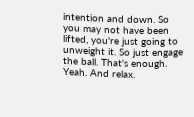intention and down. So you may not have been lifted, you're just going to unweight it. So just engage the ball. That's enough. Yeah. And relax.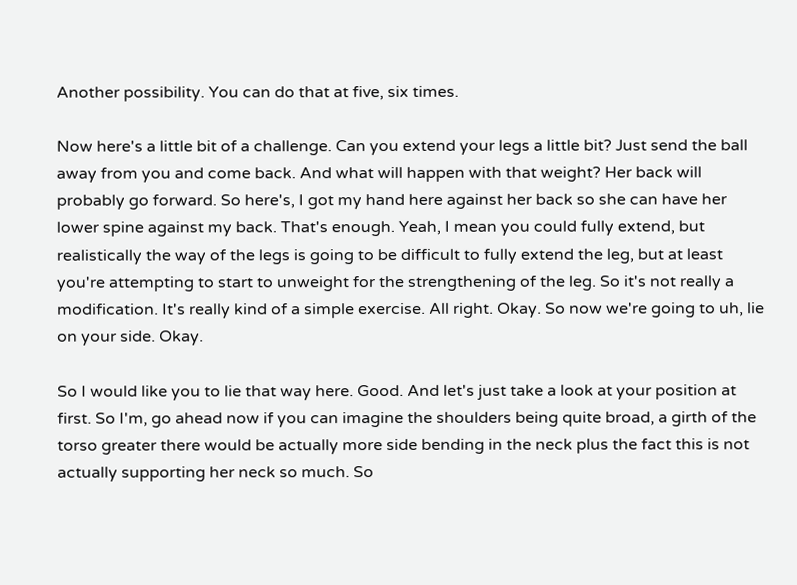Another possibility. You can do that at five, six times.

Now here's a little bit of a challenge. Can you extend your legs a little bit? Just send the ball away from you and come back. And what will happen with that weight? Her back will probably go forward. So here's, I got my hand here against her back so she can have her lower spine against my back. That's enough. Yeah, I mean you could fully extend, but realistically the way of the legs is going to be difficult to fully extend the leg, but at least you're attempting to start to unweight for the strengthening of the leg. So it's not really a modification. It's really kind of a simple exercise. All right. Okay. So now we're going to uh, lie on your side. Okay.

So I would like you to lie that way here. Good. And let's just take a look at your position at first. So I'm, go ahead now if you can imagine the shoulders being quite broad, a girth of the torso greater there would be actually more side bending in the neck plus the fact this is not actually supporting her neck so much. So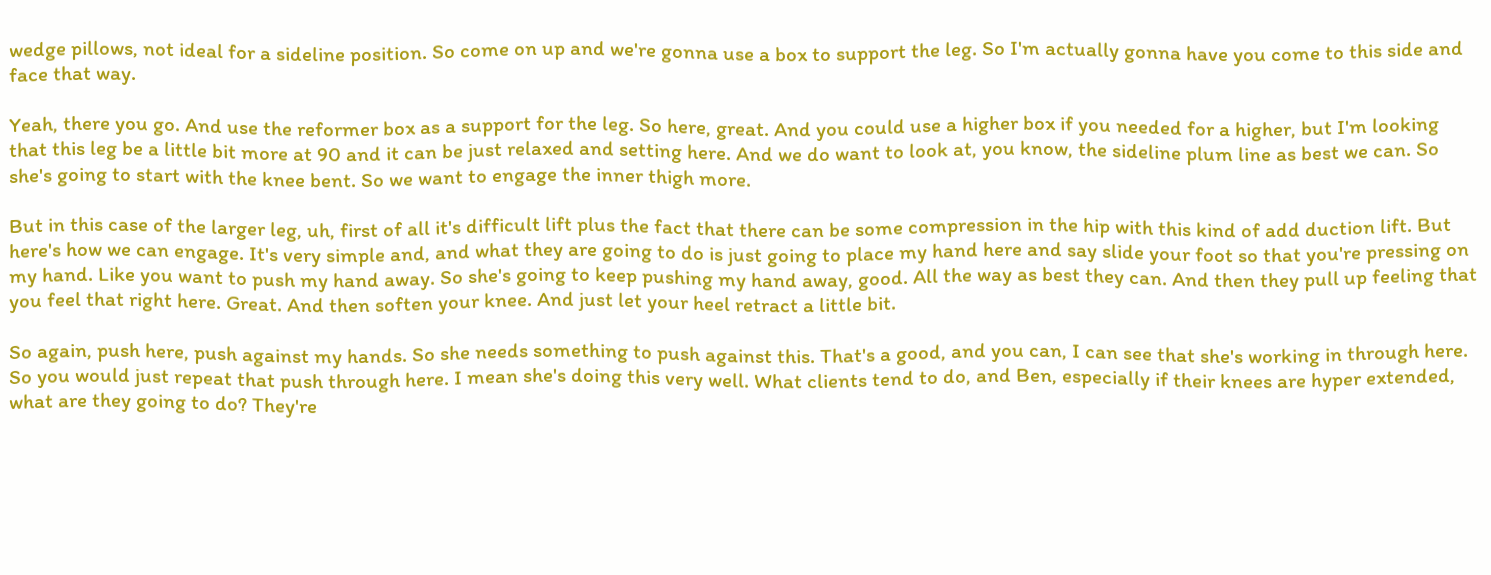wedge pillows, not ideal for a sideline position. So come on up and we're gonna use a box to support the leg. So I'm actually gonna have you come to this side and face that way.

Yeah, there you go. And use the reformer box as a support for the leg. So here, great. And you could use a higher box if you needed for a higher, but I'm looking that this leg be a little bit more at 90 and it can be just relaxed and setting here. And we do want to look at, you know, the sideline plum line as best we can. So she's going to start with the knee bent. So we want to engage the inner thigh more.

But in this case of the larger leg, uh, first of all it's difficult lift plus the fact that there can be some compression in the hip with this kind of add duction lift. But here's how we can engage. It's very simple and, and what they are going to do is just going to place my hand here and say slide your foot so that you're pressing on my hand. Like you want to push my hand away. So she's going to keep pushing my hand away, good. All the way as best they can. And then they pull up feeling that you feel that right here. Great. And then soften your knee. And just let your heel retract a little bit.

So again, push here, push against my hands. So she needs something to push against this. That's a good, and you can, I can see that she's working in through here. So you would just repeat that push through here. I mean she's doing this very well. What clients tend to do, and Ben, especially if their knees are hyper extended, what are they going to do? They're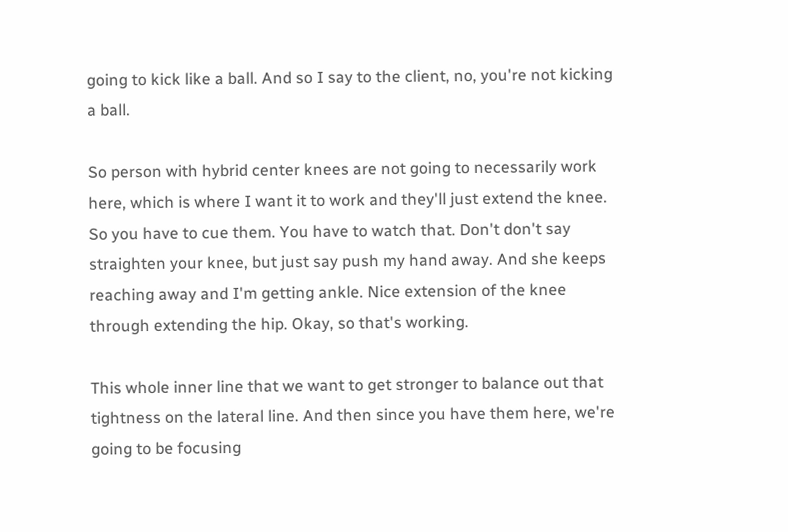going to kick like a ball. And so I say to the client, no, you're not kicking a ball.

So person with hybrid center knees are not going to necessarily work here, which is where I want it to work and they'll just extend the knee. So you have to cue them. You have to watch that. Don't don't say straighten your knee, but just say push my hand away. And she keeps reaching away and I'm getting ankle. Nice extension of the knee through extending the hip. Okay, so that's working.

This whole inner line that we want to get stronger to balance out that tightness on the lateral line. And then since you have them here, we're going to be focusing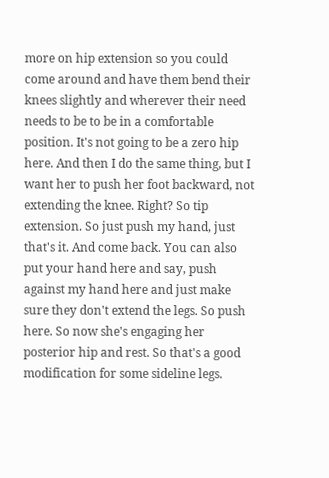more on hip extension so you could come around and have them bend their knees slightly and wherever their need needs to be to be in a comfortable position. It's not going to be a zero hip here. And then I do the same thing, but I want her to push her foot backward, not extending the knee. Right? So tip extension. So just push my hand, just that's it. And come back. You can also put your hand here and say, push against my hand here and just make sure they don't extend the legs. So push here. So now she's engaging her posterior hip and rest. So that's a good modification for some sideline legs.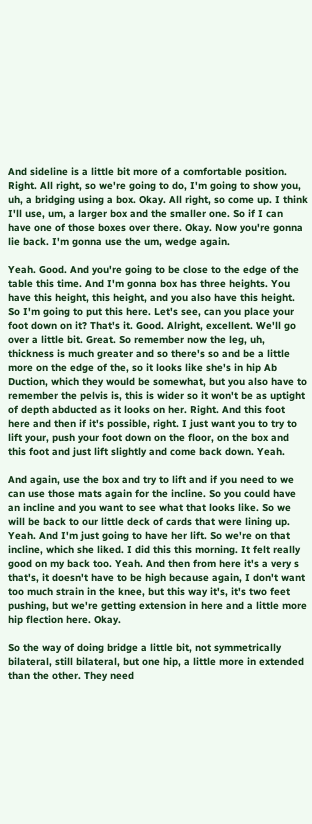And sideline is a little bit more of a comfortable position. Right. All right, so we're going to do, I'm going to show you, uh, a bridging using a box. Okay. All right, so come up. I think I'll use, um, a larger box and the smaller one. So if I can have one of those boxes over there. Okay. Now you're gonna lie back. I'm gonna use the um, wedge again.

Yeah. Good. And you're going to be close to the edge of the table this time. And I'm gonna box has three heights. You have this height, this height, and you also have this height. So I'm going to put this here. Let's see, can you place your foot down on it? That's it. Good. Alright, excellent. We'll go over a little bit. Great. So remember now the leg, uh, thickness is much greater and so there's so and be a little more on the edge of the, so it looks like she's in hip Ab Duction, which they would be somewhat, but you also have to remember the pelvis is, this is wider so it won't be as uptight of depth abducted as it looks on her. Right. And this foot here and then if it's possible, right. I just want you to try to lift your, push your foot down on the floor, on the box and this foot and just lift slightly and come back down. Yeah.

And again, use the box and try to lift and if you need to we can use those mats again for the incline. So you could have an incline and you want to see what that looks like. So we will be back to our little deck of cards that were lining up. Yeah. And I'm just going to have her lift. So we're on that incline, which she liked. I did this this morning. It felt really good on my back too. Yeah. And then from here it's a very s that's, it doesn't have to be high because again, I don't want too much strain in the knee, but this way it's, it's two feet pushing, but we're getting extension in here and a little more hip flection here. Okay.

So the way of doing bridge a little bit, not symmetrically bilateral, still bilateral, but one hip, a little more in extended than the other. They need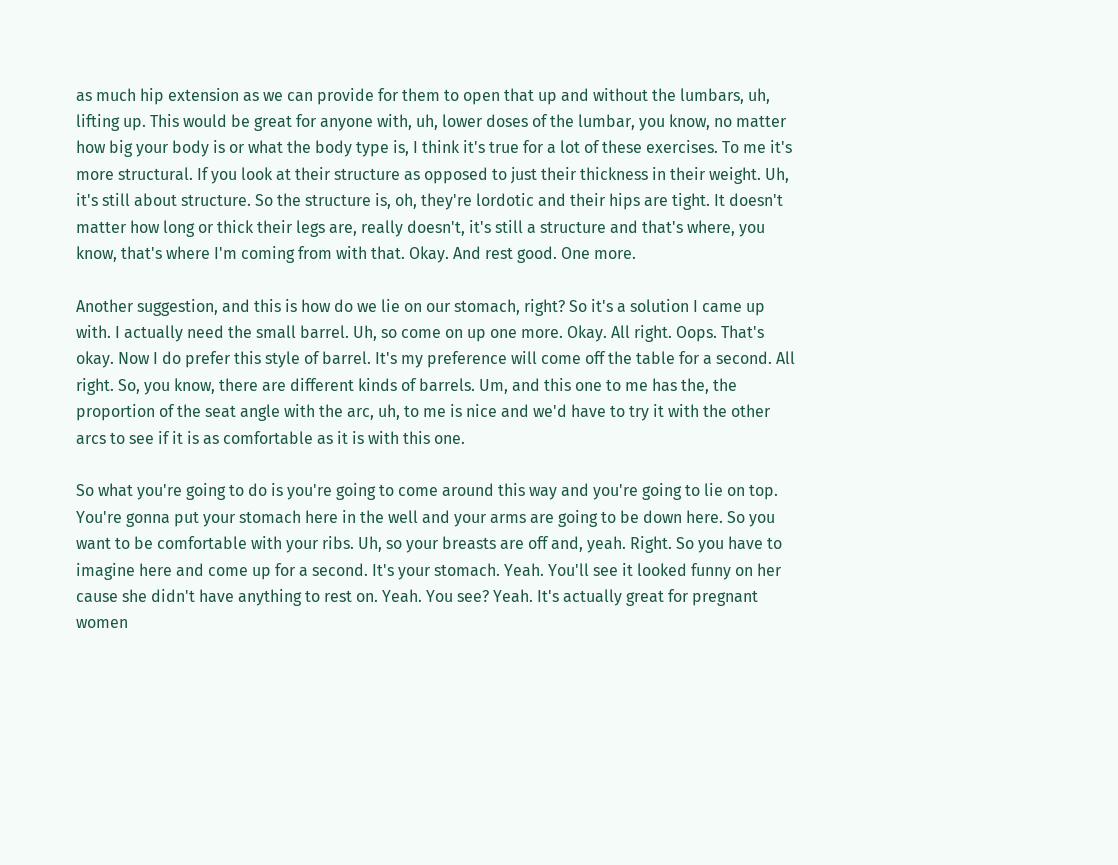as much hip extension as we can provide for them to open that up and without the lumbars, uh, lifting up. This would be great for anyone with, uh, lower doses of the lumbar, you know, no matter how big your body is or what the body type is, I think it's true for a lot of these exercises. To me it's more structural. If you look at their structure as opposed to just their thickness in their weight. Uh, it's still about structure. So the structure is, oh, they're lordotic and their hips are tight. It doesn't matter how long or thick their legs are, really doesn't, it's still a structure and that's where, you know, that's where I'm coming from with that. Okay. And rest good. One more.

Another suggestion, and this is how do we lie on our stomach, right? So it's a solution I came up with. I actually need the small barrel. Uh, so come on up one more. Okay. All right. Oops. That's okay. Now I do prefer this style of barrel. It's my preference will come off the table for a second. All right. So, you know, there are different kinds of barrels. Um, and this one to me has the, the proportion of the seat angle with the arc, uh, to me is nice and we'd have to try it with the other arcs to see if it is as comfortable as it is with this one.

So what you're going to do is you're going to come around this way and you're going to lie on top. You're gonna put your stomach here in the well and your arms are going to be down here. So you want to be comfortable with your ribs. Uh, so your breasts are off and, yeah. Right. So you have to imagine here and come up for a second. It's your stomach. Yeah. You'll see it looked funny on her cause she didn't have anything to rest on. Yeah. You see? Yeah. It's actually great for pregnant women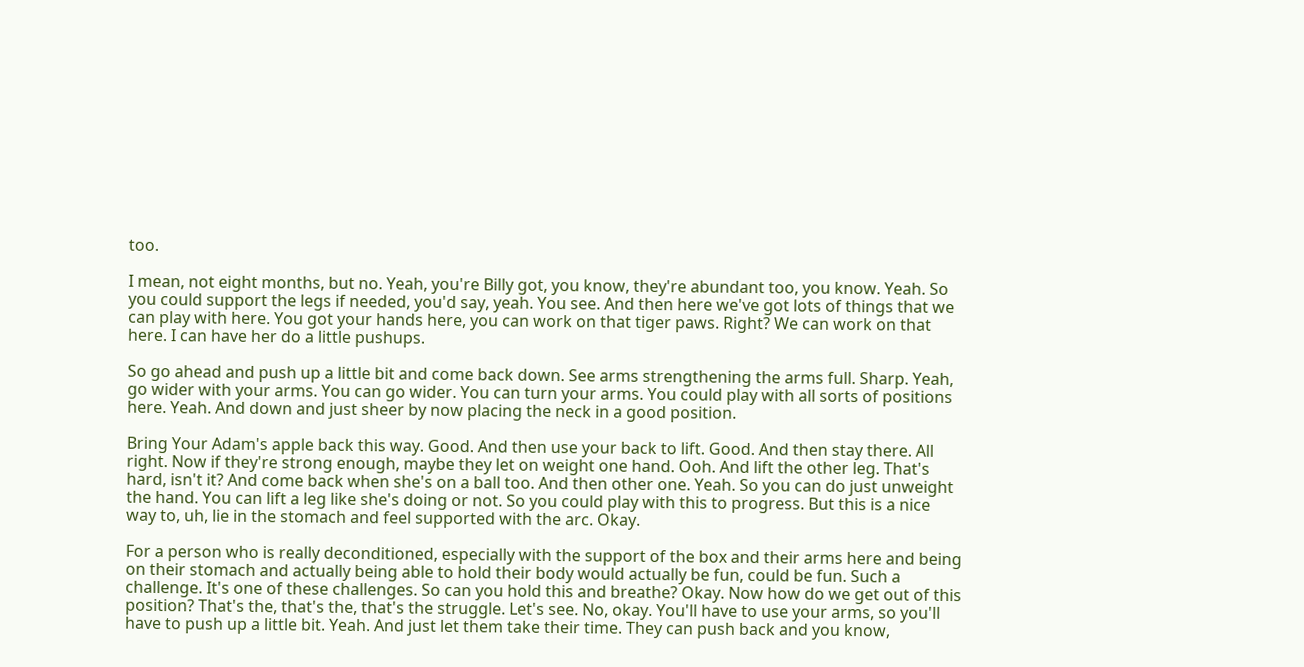too.

I mean, not eight months, but no. Yeah, you're Billy got, you know, they're abundant too, you know. Yeah. So you could support the legs if needed, you'd say, yeah. You see. And then here we've got lots of things that we can play with here. You got your hands here, you can work on that tiger paws. Right? We can work on that here. I can have her do a little pushups.

So go ahead and push up a little bit and come back down. See arms strengthening the arms full. Sharp. Yeah, go wider with your arms. You can go wider. You can turn your arms. You could play with all sorts of positions here. Yeah. And down and just sheer by now placing the neck in a good position.

Bring Your Adam's apple back this way. Good. And then use your back to lift. Good. And then stay there. All right. Now if they're strong enough, maybe they let on weight one hand. Ooh. And lift the other leg. That's hard, isn't it? And come back when she's on a ball too. And then other one. Yeah. So you can do just unweight the hand. You can lift a leg like she's doing or not. So you could play with this to progress. But this is a nice way to, uh, lie in the stomach and feel supported with the arc. Okay.

For a person who is really deconditioned, especially with the support of the box and their arms here and being on their stomach and actually being able to hold their body would actually be fun, could be fun. Such a challenge. It's one of these challenges. So can you hold this and breathe? Okay. Now how do we get out of this position? That's the, that's the, that's the struggle. Let's see. No, okay. You'll have to use your arms, so you'll have to push up a little bit. Yeah. And just let them take their time. They can push back and you know,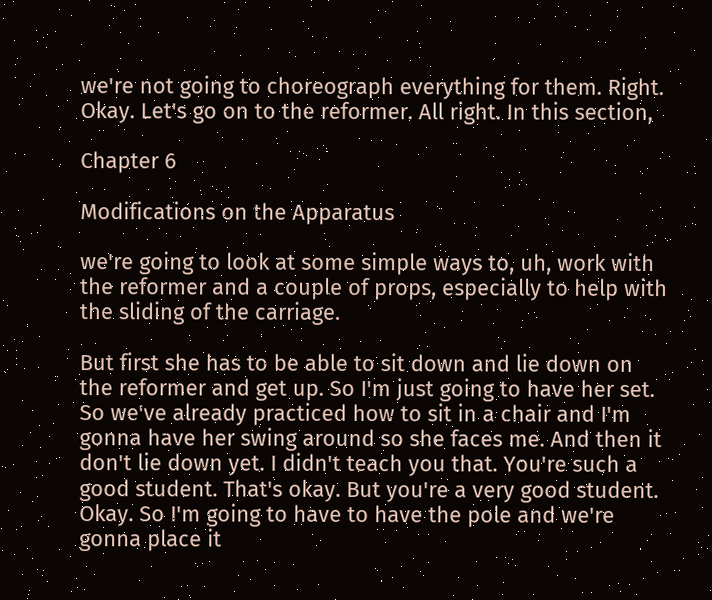we're not going to choreograph everything for them. Right. Okay. Let's go on to the reformer. All right. In this section,

Chapter 6

Modifications on the Apparatus

we're going to look at some simple ways to, uh, work with the reformer and a couple of props, especially to help with the sliding of the carriage.

But first she has to be able to sit down and lie down on the reformer and get up. So I'm just going to have her set. So we've already practiced how to sit in a chair and I'm gonna have her swing around so she faces me. And then it don't lie down yet. I didn't teach you that. You're such a good student. That's okay. But you're a very good student. Okay. So I'm going to have to have the pole and we're gonna place it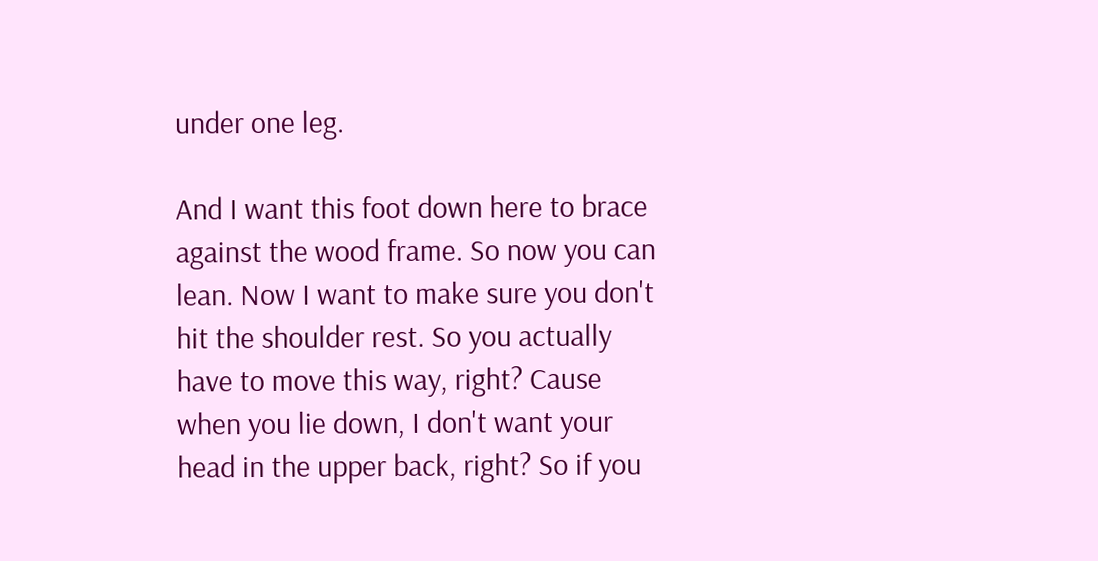under one leg.

And I want this foot down here to brace against the wood frame. So now you can lean. Now I want to make sure you don't hit the shoulder rest. So you actually have to move this way, right? Cause when you lie down, I don't want your head in the upper back, right? So if you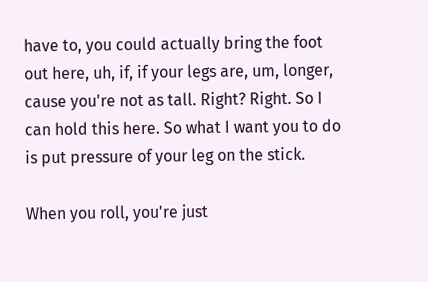have to, you could actually bring the foot out here, uh, if, if your legs are, um, longer, cause you're not as tall. Right? Right. So I can hold this here. So what I want you to do is put pressure of your leg on the stick.

When you roll, you're just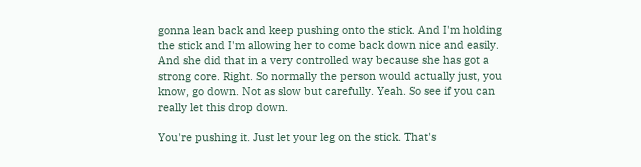gonna lean back and keep pushing onto the stick. And I'm holding the stick and I'm allowing her to come back down nice and easily. And she did that in a very controlled way because she has got a strong core. Right. So normally the person would actually just, you know, go down. Not as slow but carefully. Yeah. So see if you can really let this drop down.

You're pushing it. Just let your leg on the stick. That's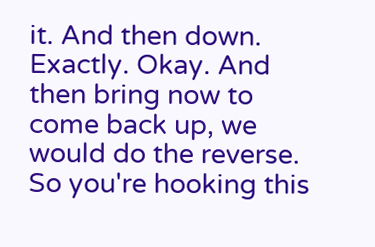it. And then down. Exactly. Okay. And then bring now to come back up, we would do the reverse. So you're hooking this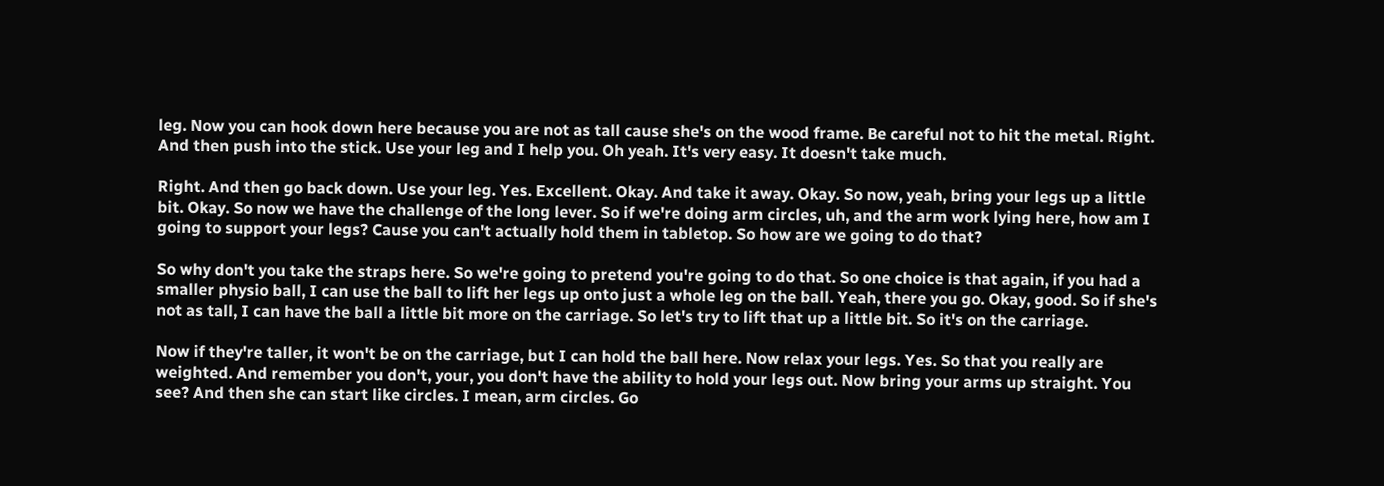leg. Now you can hook down here because you are not as tall cause she's on the wood frame. Be careful not to hit the metal. Right. And then push into the stick. Use your leg and I help you. Oh yeah. It's very easy. It doesn't take much.

Right. And then go back down. Use your leg. Yes. Excellent. Okay. And take it away. Okay. So now, yeah, bring your legs up a little bit. Okay. So now we have the challenge of the long lever. So if we're doing arm circles, uh, and the arm work lying here, how am I going to support your legs? Cause you can't actually hold them in tabletop. So how are we going to do that?

So why don't you take the straps here. So we're going to pretend you're going to do that. So one choice is that again, if you had a smaller physio ball, I can use the ball to lift her legs up onto just a whole leg on the ball. Yeah, there you go. Okay, good. So if she's not as tall, I can have the ball a little bit more on the carriage. So let's try to lift that up a little bit. So it's on the carriage.

Now if they're taller, it won't be on the carriage, but I can hold the ball here. Now relax your legs. Yes. So that you really are weighted. And remember you don't, your, you don't have the ability to hold your legs out. Now bring your arms up straight. You see? And then she can start like circles. I mean, arm circles. Go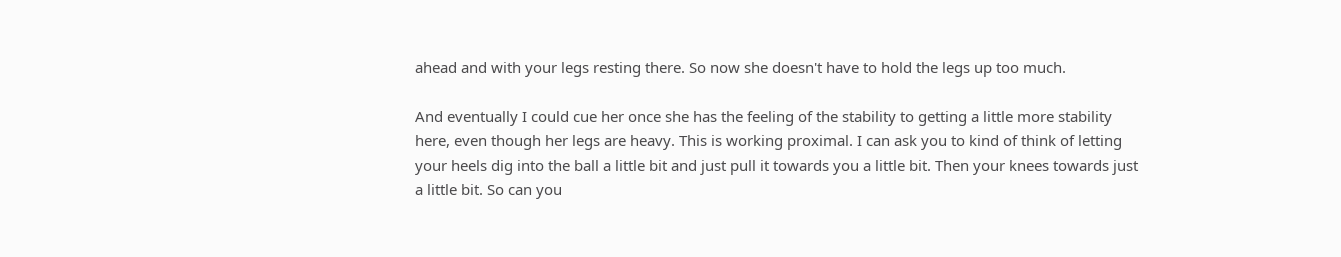ahead and with your legs resting there. So now she doesn't have to hold the legs up too much.

And eventually I could cue her once she has the feeling of the stability to getting a little more stability here, even though her legs are heavy. This is working proximal. I can ask you to kind of think of letting your heels dig into the ball a little bit and just pull it towards you a little bit. Then your knees towards just a little bit. So can you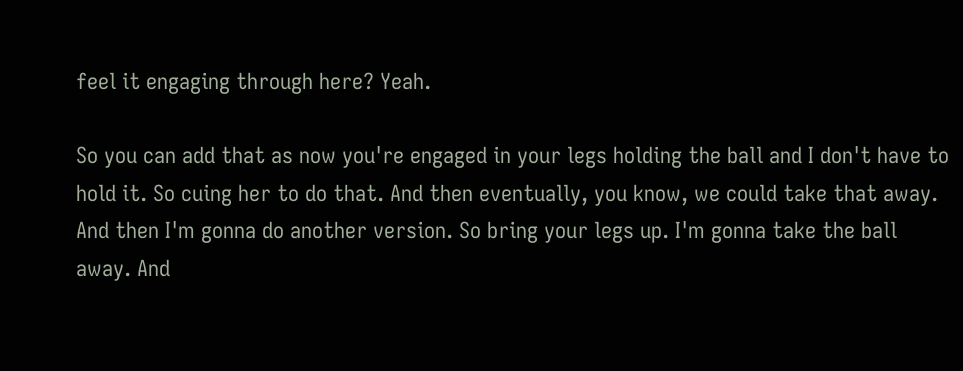feel it engaging through here? Yeah.

So you can add that as now you're engaged in your legs holding the ball and I don't have to hold it. So cuing her to do that. And then eventually, you know, we could take that away. And then I'm gonna do another version. So bring your legs up. I'm gonna take the ball away. And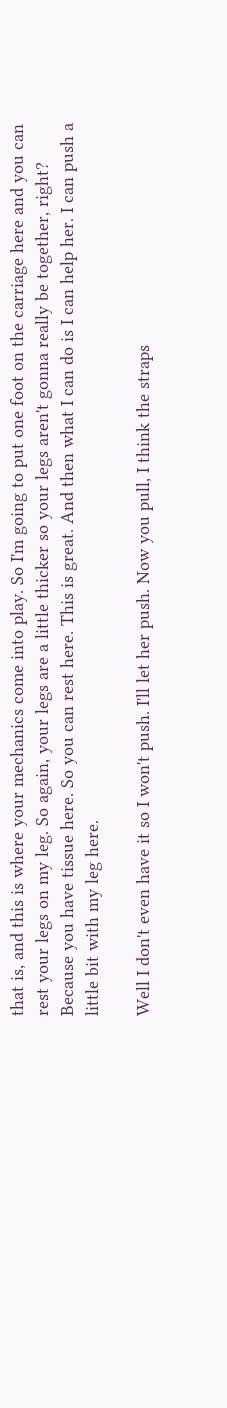that is, and this is where your mechanics come into play. So I'm going to put one foot on the carriage here and you can rest your legs on my leg. So again, your legs are a little thicker so your legs aren't gonna really be together, right? Because you have tissue here. So you can rest here. This is great. And then what I can do is I can help her. I can push a little bit with my leg here.

Well I don't even have it so I won't push. I'll let her push. Now you pull, I think the straps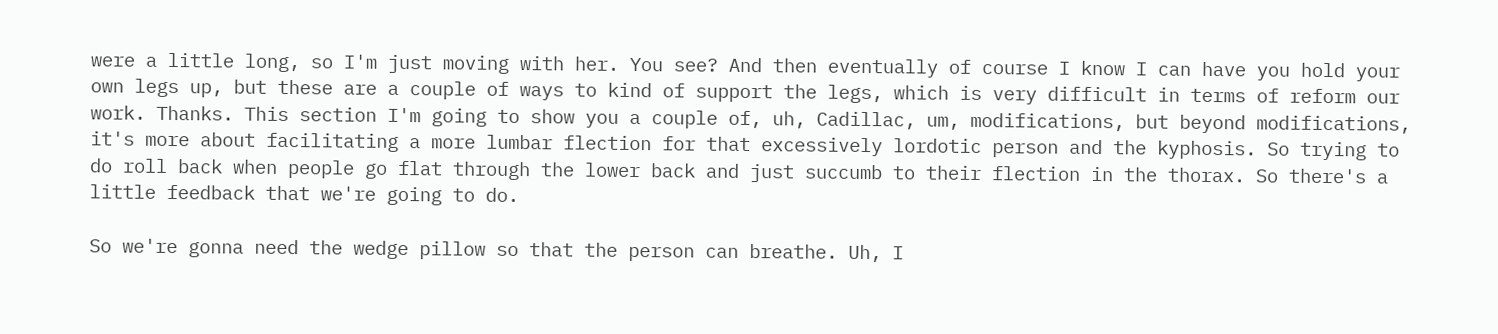were a little long, so I'm just moving with her. You see? And then eventually of course I know I can have you hold your own legs up, but these are a couple of ways to kind of support the legs, which is very difficult in terms of reform our work. Thanks. This section I'm going to show you a couple of, uh, Cadillac, um, modifications, but beyond modifications, it's more about facilitating a more lumbar flection for that excessively lordotic person and the kyphosis. So trying to do roll back when people go flat through the lower back and just succumb to their flection in the thorax. So there's a little feedback that we're going to do.

So we're gonna need the wedge pillow so that the person can breathe. Uh, I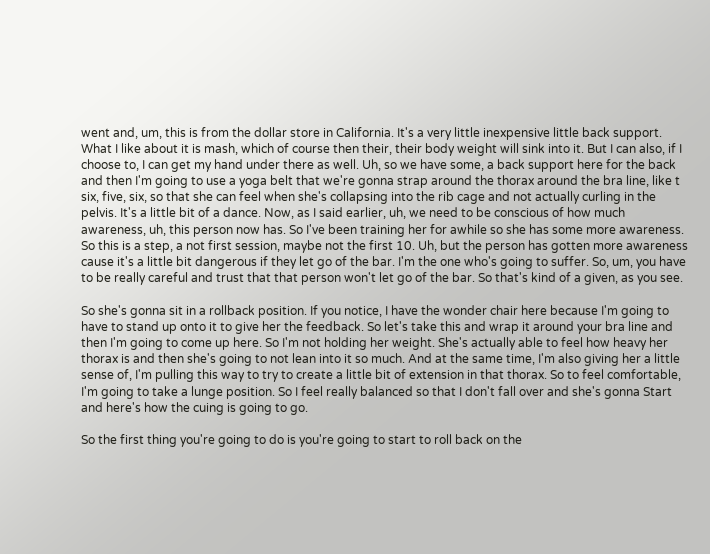went and, um, this is from the dollar store in California. It's a very little inexpensive little back support. What I like about it is mash, which of course then their, their body weight will sink into it. But I can also, if I choose to, I can get my hand under there as well. Uh, so we have some, a back support here for the back and then I'm going to use a yoga belt that we're gonna strap around the thorax around the bra line, like t six, five, six, so that she can feel when she's collapsing into the rib cage and not actually curling in the pelvis. It's a little bit of a dance. Now, as I said earlier, uh, we need to be conscious of how much awareness, uh, this person now has. So I've been training her for awhile so she has some more awareness. So this is a step, a not first session, maybe not the first 10. Uh, but the person has gotten more awareness cause it's a little bit dangerous if they let go of the bar. I'm the one who's going to suffer. So, um, you have to be really careful and trust that that person won't let go of the bar. So that's kind of a given, as you see.

So she's gonna sit in a rollback position. If you notice, I have the wonder chair here because I'm going to have to stand up onto it to give her the feedback. So let's take this and wrap it around your bra line and then I'm going to come up here. So I'm not holding her weight. She's actually able to feel how heavy her thorax is and then she's going to not lean into it so much. And at the same time, I'm also giving her a little sense of, I'm pulling this way to try to create a little bit of extension in that thorax. So to feel comfortable, I'm going to take a lunge position. So I feel really balanced so that I don't fall over and she's gonna Start and here's how the cuing is going to go.

So the first thing you're going to do is you're going to start to roll back on the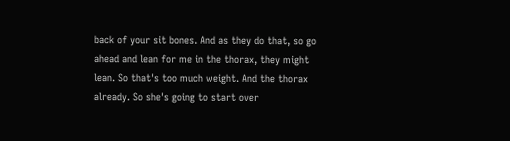back of your sit bones. And as they do that, so go ahead and lean for me in the thorax, they might lean. So that's too much weight. And the thorax already. So she's going to start over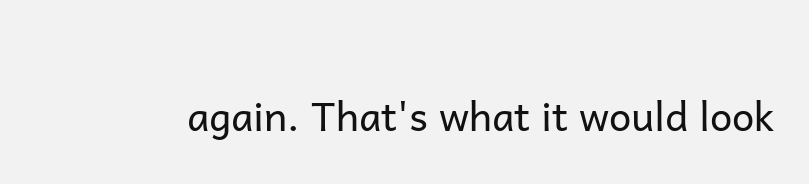again. That's what it would look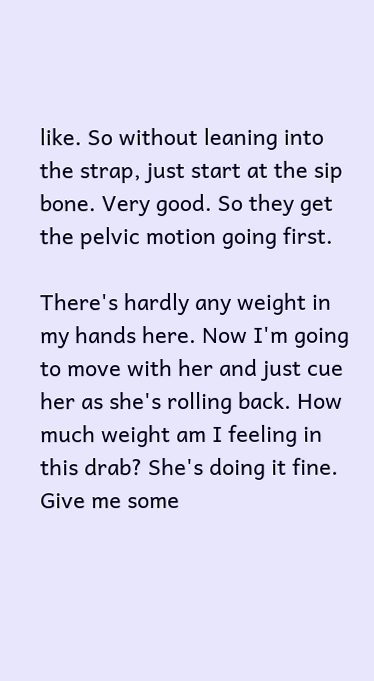like. So without leaning into the strap, just start at the sip bone. Very good. So they get the pelvic motion going first.

There's hardly any weight in my hands here. Now I'm going to move with her and just cue her as she's rolling back. How much weight am I feeling in this drab? She's doing it fine. Give me some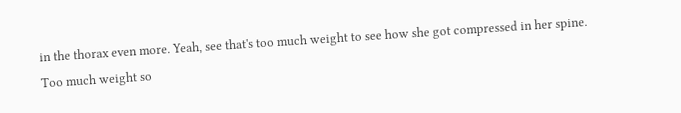in the thorax even more. Yeah, see that's too much weight to see how she got compressed in her spine. Too much weight so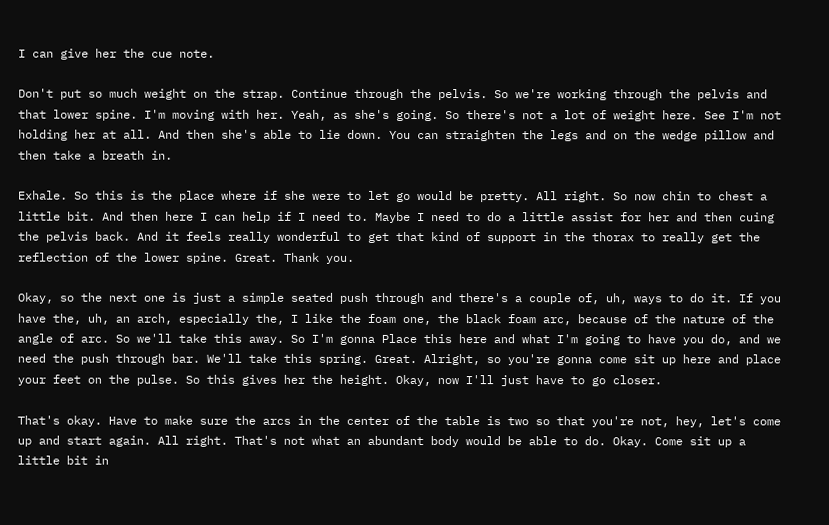I can give her the cue note.

Don't put so much weight on the strap. Continue through the pelvis. So we're working through the pelvis and that lower spine. I'm moving with her. Yeah, as she's going. So there's not a lot of weight here. See I'm not holding her at all. And then she's able to lie down. You can straighten the legs and on the wedge pillow and then take a breath in.

Exhale. So this is the place where if she were to let go would be pretty. All right. So now chin to chest a little bit. And then here I can help if I need to. Maybe I need to do a little assist for her and then cuing the pelvis back. And it feels really wonderful to get that kind of support in the thorax to really get the reflection of the lower spine. Great. Thank you.

Okay, so the next one is just a simple seated push through and there's a couple of, uh, ways to do it. If you have the, uh, an arch, especially the, I like the foam one, the black foam arc, because of the nature of the angle of arc. So we'll take this away. So I'm gonna Place this here and what I'm going to have you do, and we need the push through bar. We'll take this spring. Great. Alright, so you're gonna come sit up here and place your feet on the pulse. So this gives her the height. Okay, now I'll just have to go closer.

That's okay. Have to make sure the arcs in the center of the table is two so that you're not, hey, let's come up and start again. All right. That's not what an abundant body would be able to do. Okay. Come sit up a little bit in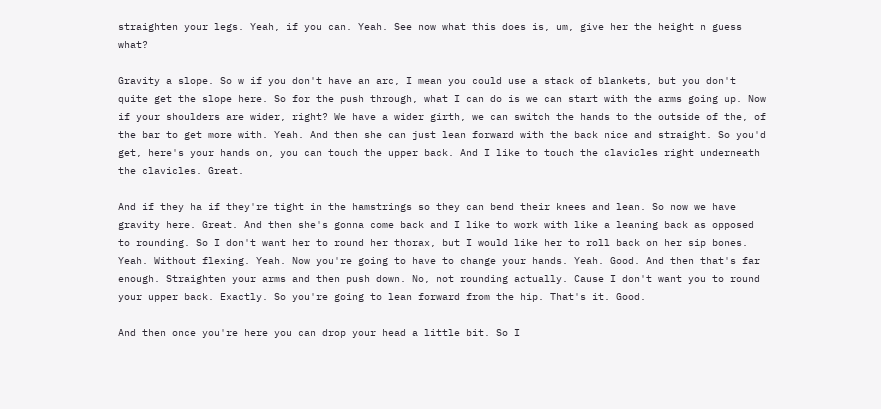straighten your legs. Yeah, if you can. Yeah. See now what this does is, um, give her the height n guess what?

Gravity a slope. So w if you don't have an arc, I mean you could use a stack of blankets, but you don't quite get the slope here. So for the push through, what I can do is we can start with the arms going up. Now if your shoulders are wider, right? We have a wider girth, we can switch the hands to the outside of the, of the bar to get more with. Yeah. And then she can just lean forward with the back nice and straight. So you'd get, here's your hands on, you can touch the upper back. And I like to touch the clavicles right underneath the clavicles. Great.

And if they ha if they're tight in the hamstrings so they can bend their knees and lean. So now we have gravity here. Great. And then she's gonna come back and I like to work with like a leaning back as opposed to rounding. So I don't want her to round her thorax, but I would like her to roll back on her sip bones. Yeah. Without flexing. Yeah. Now you're going to have to change your hands. Yeah. Good. And then that's far enough. Straighten your arms and then push down. No, not rounding actually. Cause I don't want you to round your upper back. Exactly. So you're going to lean forward from the hip. That's it. Good.

And then once you're here you can drop your head a little bit. So I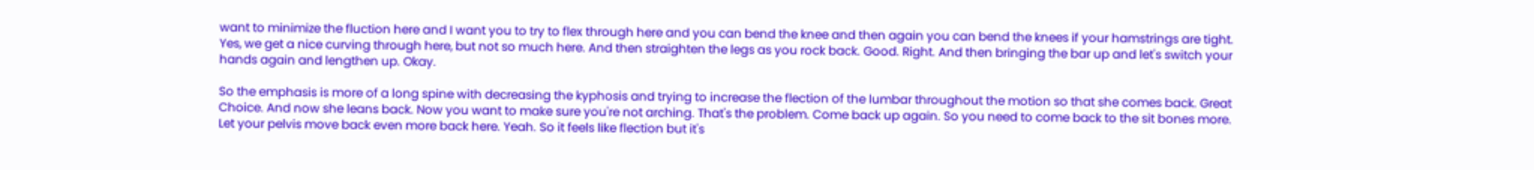want to minimize the fluction here and I want you to try to flex through here and you can bend the knee and then again you can bend the knees if your hamstrings are tight. Yes, we get a nice curving through here, but not so much here. And then straighten the legs as you rock back. Good. Right. And then bringing the bar up and let's switch your hands again and lengthen up. Okay.

So the emphasis is more of a long spine with decreasing the kyphosis and trying to increase the flection of the lumbar throughout the motion so that she comes back. Great Choice. And now she leans back. Now you want to make sure you're not arching. That's the problem. Come back up again. So you need to come back to the sit bones more. Let your pelvis move back even more back here. Yeah. So it feels like flection but it's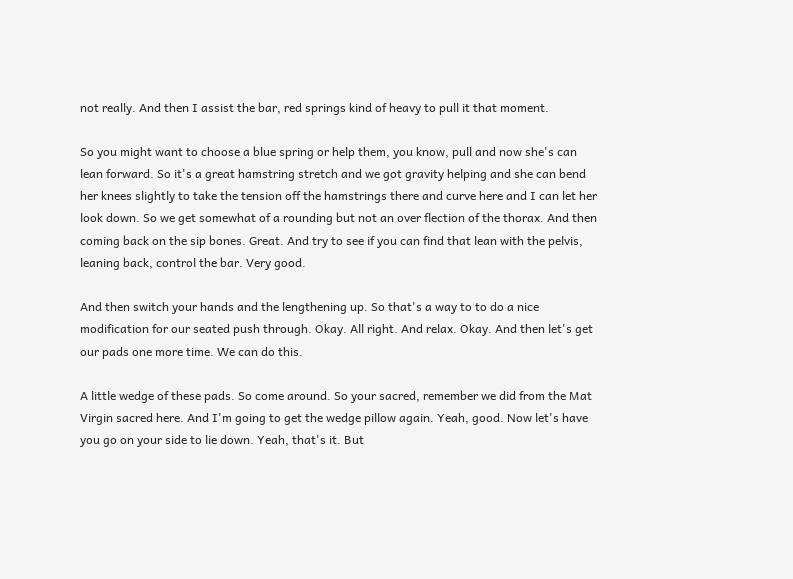not really. And then I assist the bar, red springs kind of heavy to pull it that moment.

So you might want to choose a blue spring or help them, you know, pull and now she's can lean forward. So it's a great hamstring stretch and we got gravity helping and she can bend her knees slightly to take the tension off the hamstrings there and curve here and I can let her look down. So we get somewhat of a rounding but not an over flection of the thorax. And then coming back on the sip bones. Great. And try to see if you can find that lean with the pelvis, leaning back, control the bar. Very good.

And then switch your hands and the lengthening up. So that's a way to to do a nice modification for our seated push through. Okay. All right. And relax. Okay. And then let's get our pads one more time. We can do this.

A little wedge of these pads. So come around. So your sacred, remember we did from the Mat Virgin sacred here. And I'm going to get the wedge pillow again. Yeah, good. Now let's have you go on your side to lie down. Yeah, that's it. But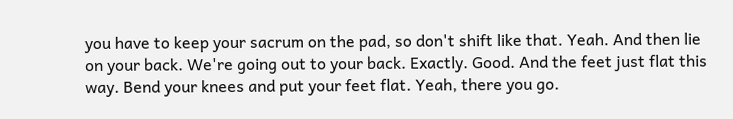you have to keep your sacrum on the pad, so don't shift like that. Yeah. And then lie on your back. We're going out to your back. Exactly. Good. And the feet just flat this way. Bend your knees and put your feet flat. Yeah, there you go.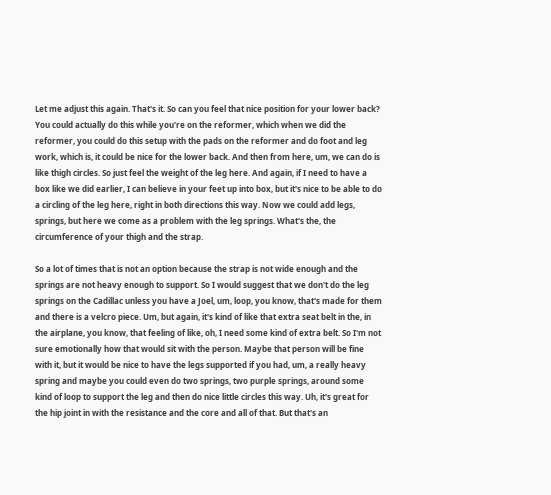Let me adjust this again. That's it. So can you feel that nice position for your lower back? You could actually do this while you're on the reformer, which when we did the reformer, you could do this setup with the pads on the reformer and do foot and leg work, which is, it could be nice for the lower back. And then from here, um, we can do is like thigh circles. So just feel the weight of the leg here. And again, if I need to have a box like we did earlier, I can believe in your feet up into box, but it's nice to be able to do a circling of the leg here, right in both directions this way. Now we could add legs, springs, but here we come as a problem with the leg springs. What's the, the circumference of your thigh and the strap.

So a lot of times that is not an option because the strap is not wide enough and the springs are not heavy enough to support. So I would suggest that we don't do the leg springs on the Cadillac unless you have a Joel, um, loop, you know, that's made for them and there is a velcro piece. Um, but again, it's kind of like that extra seat belt in the, in the airplane, you know, that feeling of like, oh, I need some kind of extra belt. So I'm not sure emotionally how that would sit with the person. Maybe that person will be fine with it, but it would be nice to have the legs supported if you had, um, a really heavy spring and maybe you could even do two springs, two purple springs, around some kind of loop to support the leg and then do nice little circles this way. Uh, it's great for the hip joint in with the resistance and the core and all of that. But that's an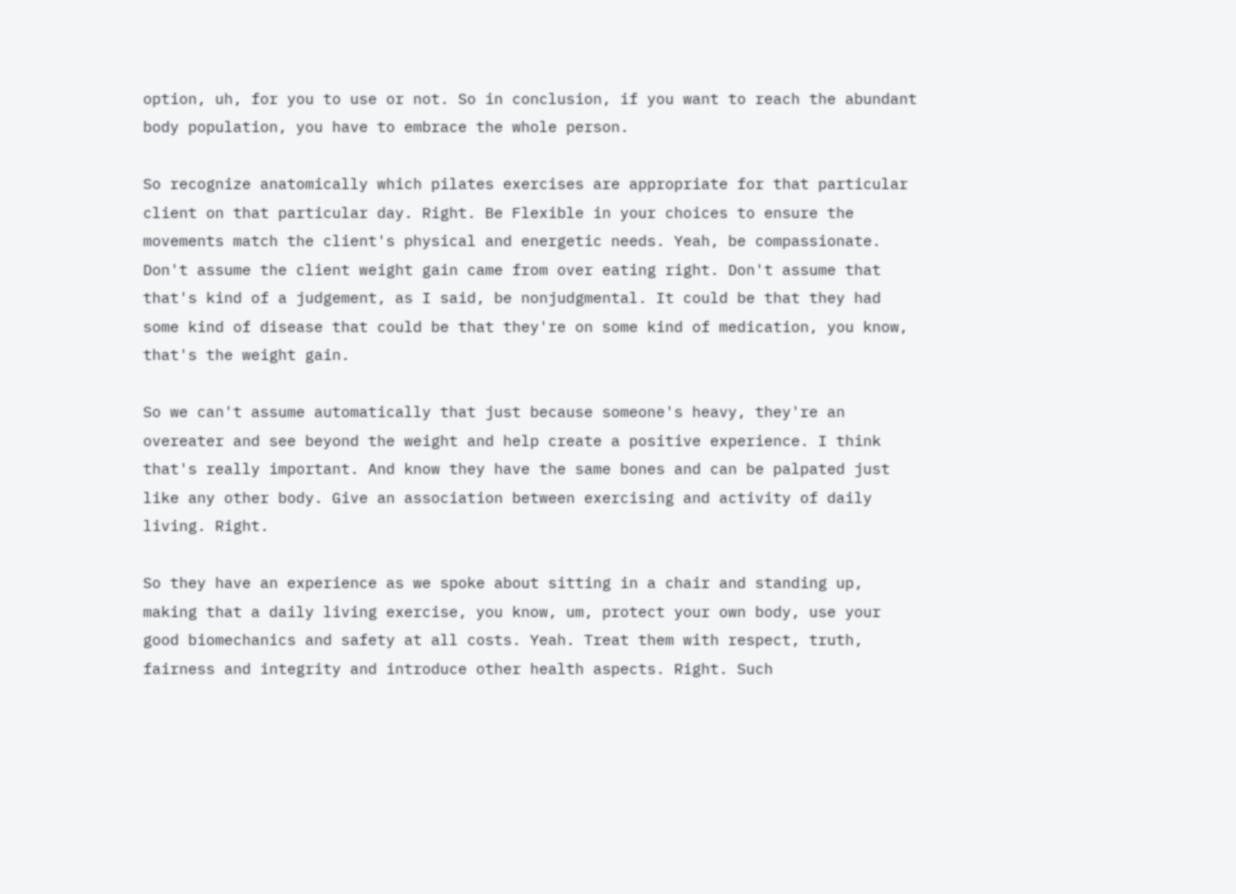option, uh, for you to use or not. So in conclusion, if you want to reach the abundant body population, you have to embrace the whole person.

So recognize anatomically which pilates exercises are appropriate for that particular client on that particular day. Right. Be Flexible in your choices to ensure the movements match the client's physical and energetic needs. Yeah, be compassionate. Don't assume the client weight gain came from over eating right. Don't assume that that's kind of a judgement, as I said, be nonjudgmental. It could be that they had some kind of disease that could be that they're on some kind of medication, you know, that's the weight gain.

So we can't assume automatically that just because someone's heavy, they're an overeater and see beyond the weight and help create a positive experience. I think that's really important. And know they have the same bones and can be palpated just like any other body. Give an association between exercising and activity of daily living. Right.

So they have an experience as we spoke about sitting in a chair and standing up, making that a daily living exercise, you know, um, protect your own body, use your good biomechanics and safety at all costs. Yeah. Treat them with respect, truth, fairness and integrity and introduce other health aspects. Right. Such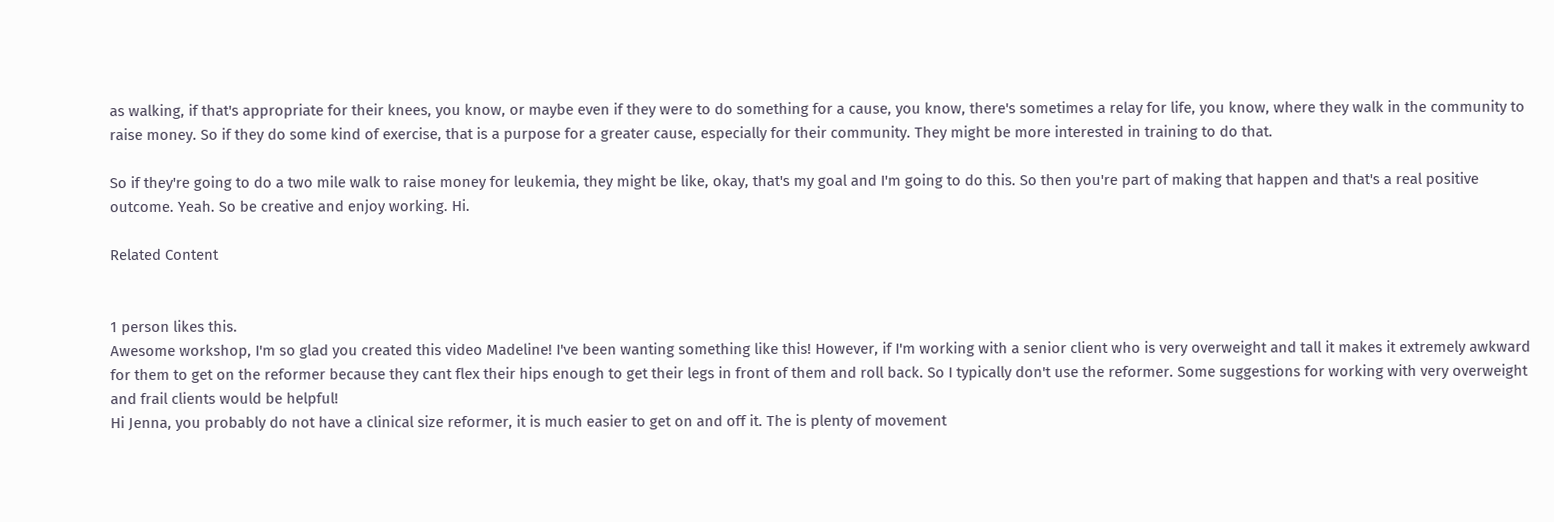as walking, if that's appropriate for their knees, you know, or maybe even if they were to do something for a cause, you know, there's sometimes a relay for life, you know, where they walk in the community to raise money. So if they do some kind of exercise, that is a purpose for a greater cause, especially for their community. They might be more interested in training to do that.

So if they're going to do a two mile walk to raise money for leukemia, they might be like, okay, that's my goal and I'm going to do this. So then you're part of making that happen and that's a real positive outcome. Yeah. So be creative and enjoy working. Hi.

Related Content


1 person likes this.
Awesome workshop, I'm so glad you created this video Madeline! I've been wanting something like this! However, if I'm working with a senior client who is very overweight and tall it makes it extremely awkward for them to get on the reformer because they cant flex their hips enough to get their legs in front of them and roll back. So I typically don't use the reformer. Some suggestions for working with very overweight and frail clients would be helpful!
Hi Jenna, you probably do not have a clinical size reformer, it is much easier to get on and off it. The is plenty of movement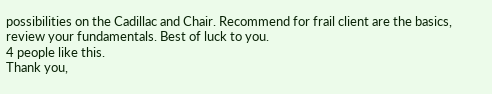possibilities on the Cadillac and Chair. Recommend for frail client are the basics, review your fundamentals. Best of luck to you.
4 people like this.
Thank you,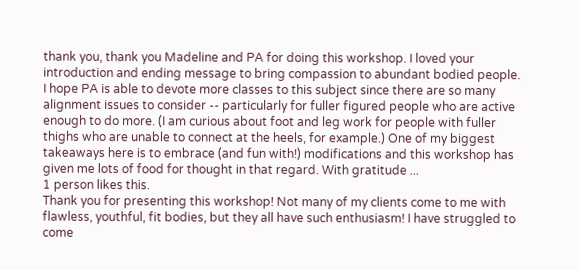thank you, thank you Madeline and PA for doing this workshop. I loved your introduction and ending message to bring compassion to abundant bodied people. I hope PA is able to devote more classes to this subject since there are so many alignment issues to consider -- particularly for fuller figured people who are active enough to do more. (I am curious about foot and leg work for people with fuller thighs who are unable to connect at the heels, for example.) One of my biggest takeaways here is to embrace (and fun with!) modifications and this workshop has given me lots of food for thought in that regard. With gratitude ...
1 person likes this.
Thank you for presenting this workshop! Not many of my clients come to me with flawless, youthful, fit bodies, but they all have such enthusiasm! I have struggled to come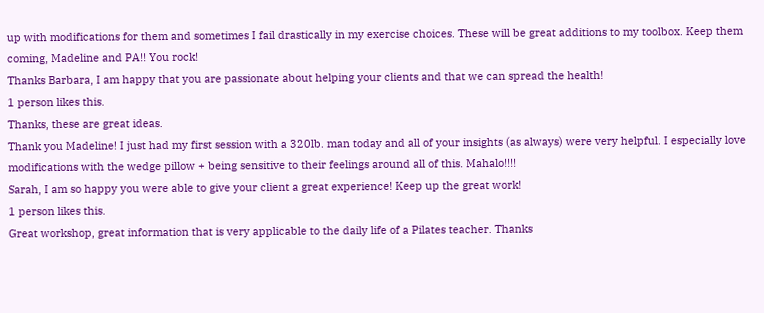up with modifications for them and sometimes I fail drastically in my exercise choices. These will be great additions to my toolbox. Keep them coming, Madeline and PA!! You rock!
Thanks Barbara, I am happy that you are passionate about helping your clients and that we can spread the health!
1 person likes this.
Thanks, these are great ideas.
Thank you Madeline! I just had my first session with a 320lb. man today and all of your insights (as always) were very helpful. I especially love modifications with the wedge pillow + being sensitive to their feelings around all of this. Mahalo!!!!
Sarah, I am so happy you were able to give your client a great experience! Keep up the great work!
1 person likes this.
Great workshop, great information that is very applicable to the daily life of a Pilates teacher. Thanks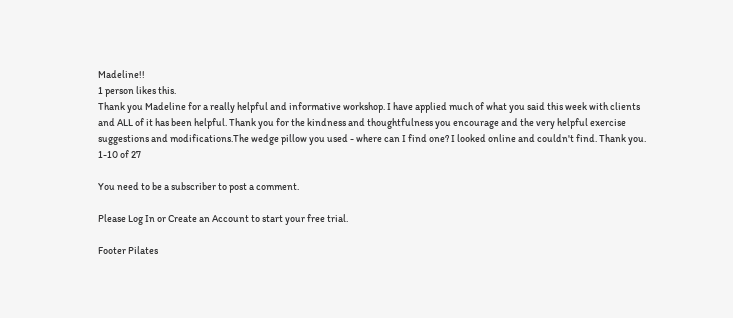Madeline!!
1 person likes this.
Thank you Madeline for a really helpful and informative workshop. I have applied much of what you said this week with clients and ALL of it has been helpful. Thank you for the kindness and thoughtfulness you encourage and the very helpful exercise suggestions and modifications.The wedge pillow you used - where can I find one? I looked online and couldn't find. Thank you.
1-10 of 27

You need to be a subscriber to post a comment.

Please Log In or Create an Account to start your free trial.

Footer Pilates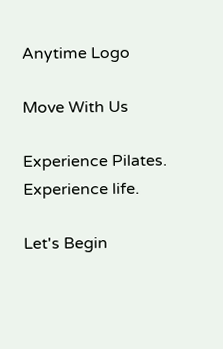Anytime Logo

Move With Us

Experience Pilates. Experience life.

Let's Begin